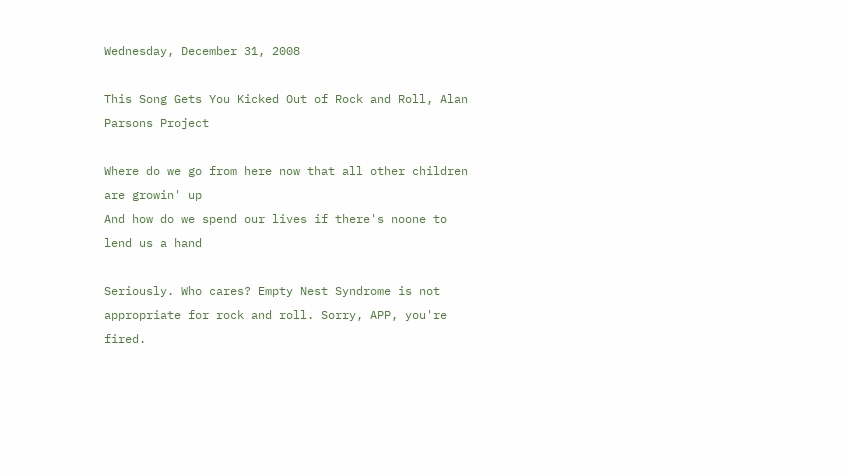Wednesday, December 31, 2008

This Song Gets You Kicked Out of Rock and Roll, Alan Parsons Project

Where do we go from here now that all other children are growin' up
And how do we spend our lives if there's noone to lend us a hand

Seriously. Who cares? Empty Nest Syndrome is not appropriate for rock and roll. Sorry, APP, you're fired.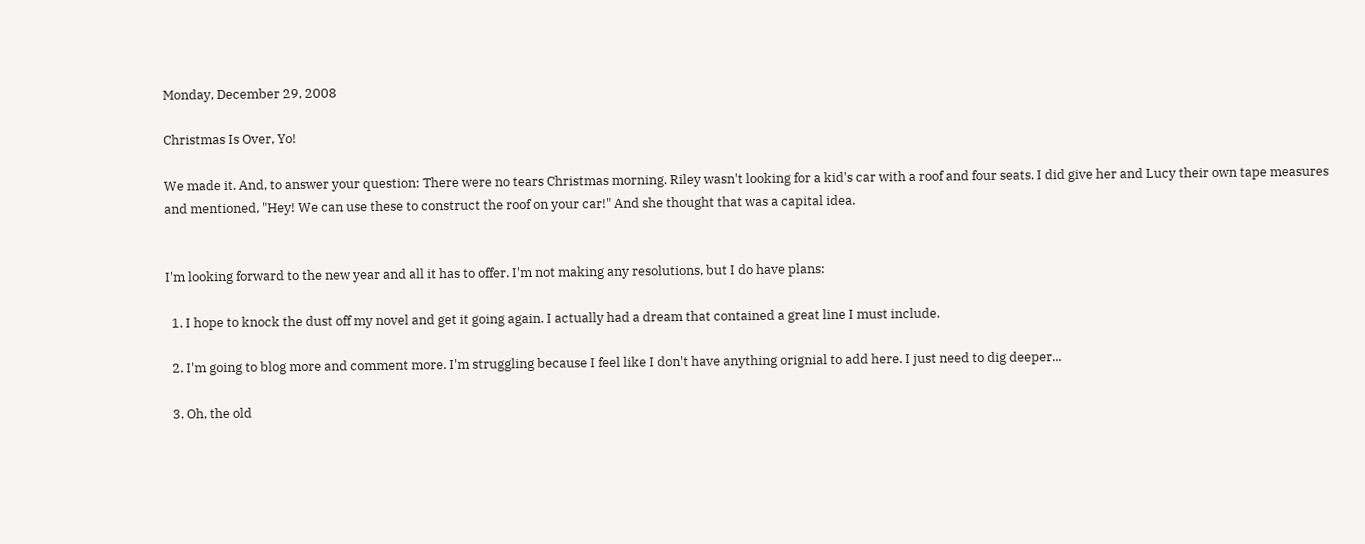Monday, December 29, 2008

Christmas Is Over, Yo!

We made it. And, to answer your question: There were no tears Christmas morning. Riley wasn't looking for a kid's car with a roof and four seats. I did give her and Lucy their own tape measures and mentioned, "Hey! We can use these to construct the roof on your car!" And she thought that was a capital idea.


I'm looking forward to the new year and all it has to offer. I'm not making any resolutions, but I do have plans:

  1. I hope to knock the dust off my novel and get it going again. I actually had a dream that contained a great line I must include.

  2. I'm going to blog more and comment more. I'm struggling because I feel like I don't have anything orignial to add here. I just need to dig deeper...

  3. Oh, the old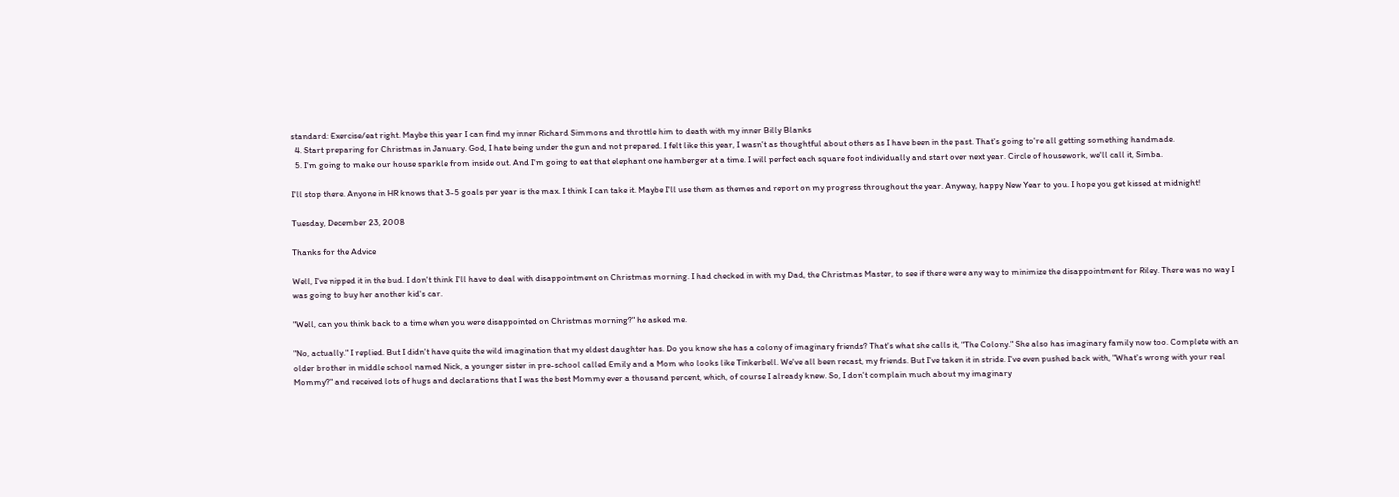standard: Exercise/eat right. Maybe this year I can find my inner Richard Simmons and throttle him to death with my inner Billy Blanks
  4. Start preparing for Christmas in January. God, I hate being under the gun and not prepared. I felt like this year, I wasn't as thoughtful about others as I have been in the past. That's going to're all getting something handmade.
  5. I'm going to make our house sparkle from inside out. And I'm going to eat that elephant one hamberger at a time. I will perfect each square foot individually and start over next year. Circle of housework, we'll call it, Simba.

I'll stop there. Anyone in HR knows that 3-5 goals per year is the max. I think I can take it. Maybe I'll use them as themes and report on my progress throughout the year. Anyway, happy New Year to you. I hope you get kissed at midnight!

Tuesday, December 23, 2008

Thanks for the Advice

Well, I've nipped it in the bud. I don't think I'll have to deal with disappointment on Christmas morning. I had checked in with my Dad, the Christmas Master, to see if there were any way to minimize the disappointment for Riley. There was no way I was going to buy her another kid's car.

"Well, can you think back to a time when you were disappointed on Christmas morning?" he asked me.

"No, actually." I replied. But I didn't have quite the wild imagination that my eldest daughter has. Do you know she has a colony of imaginary friends? That's what she calls it, "The Colony." She also has imaginary family now too. Complete with an older brother in middle school named Nick, a younger sister in pre-school called Emily and a Mom who looks like Tinkerbell. We've all been recast, my friends. But I've taken it in stride. I've even pushed back with, "What's wrong with your real Mommy?" and received lots of hugs and declarations that I was the best Mommy ever a thousand percent, which, of course I already knew. So, I don't complain much about my imaginary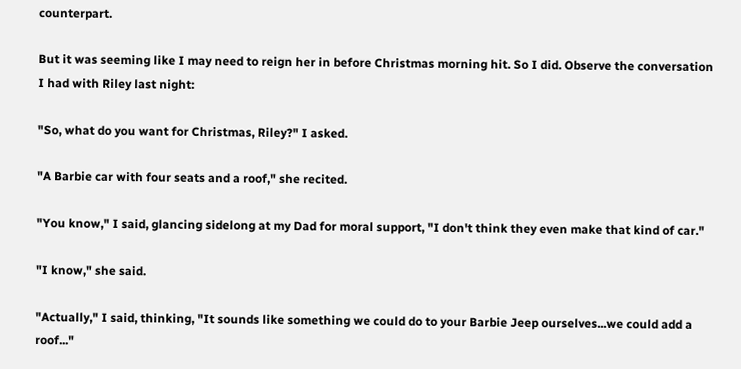counterpart.

But it was seeming like I may need to reign her in before Christmas morning hit. So I did. Observe the conversation I had with Riley last night:

"So, what do you want for Christmas, Riley?" I asked.

"A Barbie car with four seats and a roof," she recited.

"You know," I said, glancing sidelong at my Dad for moral support, "I don't think they even make that kind of car."

"I know," she said.

"Actually," I said, thinking, "It sounds like something we could do to your Barbie Jeep ourselves...we could add a roof..."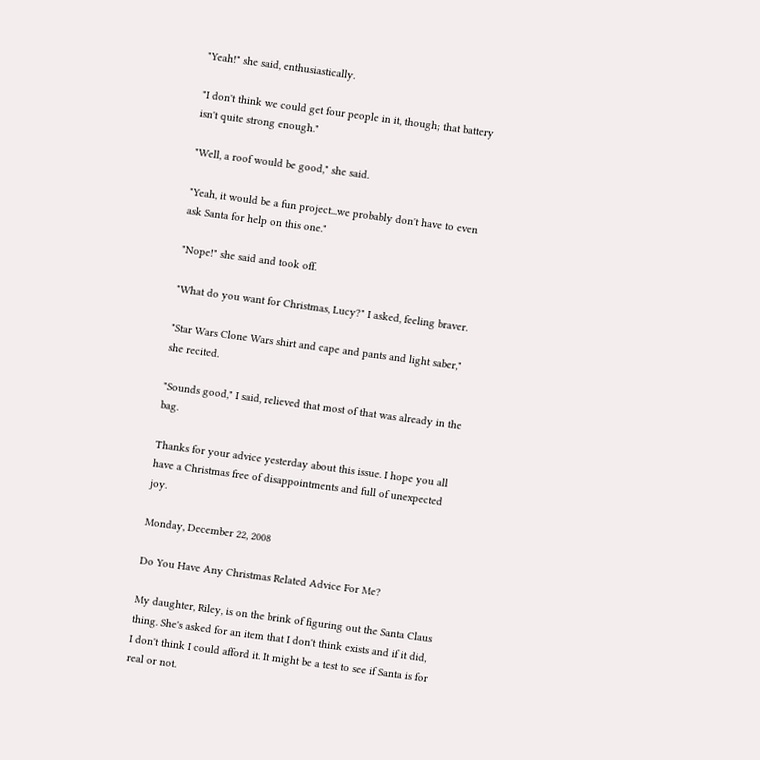"Yeah!" she said, enthusiastically.

"I don't think we could get four people in it, though; that battery isn't quite strong enough."

"Well, a roof would be good," she said.

"Yeah, it would be a fun project...we probably don't have to even ask Santa for help on this one."

"Nope!" she said and took off.

"What do you want for Christmas, Lucy?" I asked, feeling braver.

"Star Wars Clone Wars shirt and cape and pants and light saber," she recited.

"Sounds good," I said, relieved that most of that was already in the bag.

Thanks for your advice yesterday about this issue. I hope you all have a Christmas free of disappointments and full of unexpected joy.

Monday, December 22, 2008

Do You Have Any Christmas Related Advice For Me?

My daughter, Riley, is on the brink of figuring out the Santa Claus thing. She's asked for an item that I don't think exists and if it did, I don't think I could afford it. It might be a test to see if Santa is for real or not.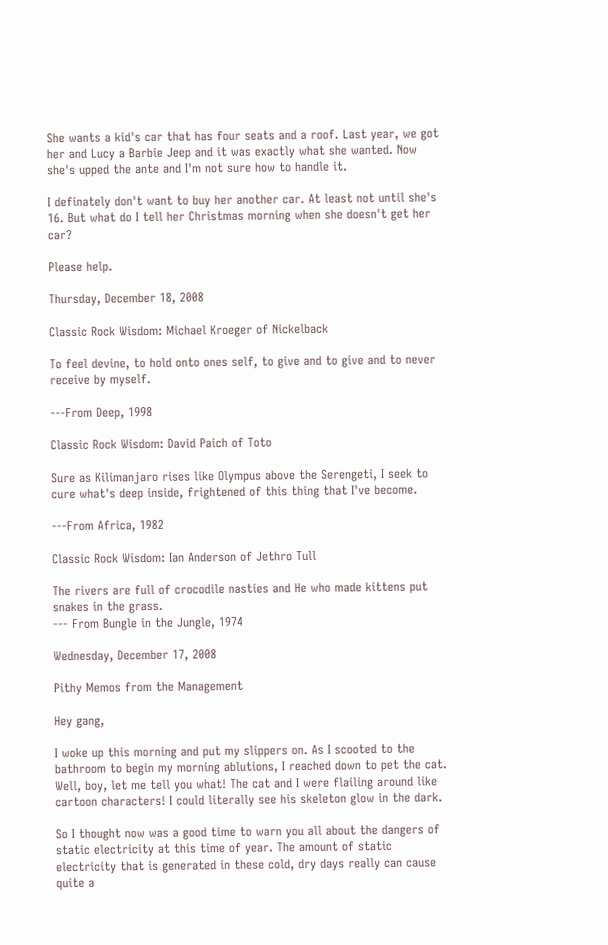She wants a kid's car that has four seats and a roof. Last year, we got her and Lucy a Barbie Jeep and it was exactly what she wanted. Now she's upped the ante and I'm not sure how to handle it.

I definately don't want to buy her another car. At least not until she's 16. But what do I tell her Christmas morning when she doesn't get her car?

Please help.

Thursday, December 18, 2008

Classic Rock Wisdom: Michael Kroeger of Nickelback

To feel devine, to hold onto ones self, to give and to give and to never receive by myself.

---From Deep, 1998

Classic Rock Wisdom: David Paich of Toto

Sure as Kilimanjaro rises like Olympus above the Serengeti, I seek to cure what's deep inside, frightened of this thing that I've become.

---From Africa, 1982

Classic Rock Wisdom: Ian Anderson of Jethro Tull

The rivers are full of crocodile nasties and He who made kittens put snakes in the grass.
--- From Bungle in the Jungle, 1974

Wednesday, December 17, 2008

Pithy Memos from the Management

Hey gang,

I woke up this morning and put my slippers on. As I scooted to the bathroom to begin my morning ablutions, I reached down to pet the cat. Well, boy, let me tell you what! The cat and I were flailing around like cartoon characters! I could literally see his skeleton glow in the dark.

So I thought now was a good time to warn you all about the dangers of static electricity at this time of year. The amount of static electricity that is generated in these cold, dry days really can cause quite a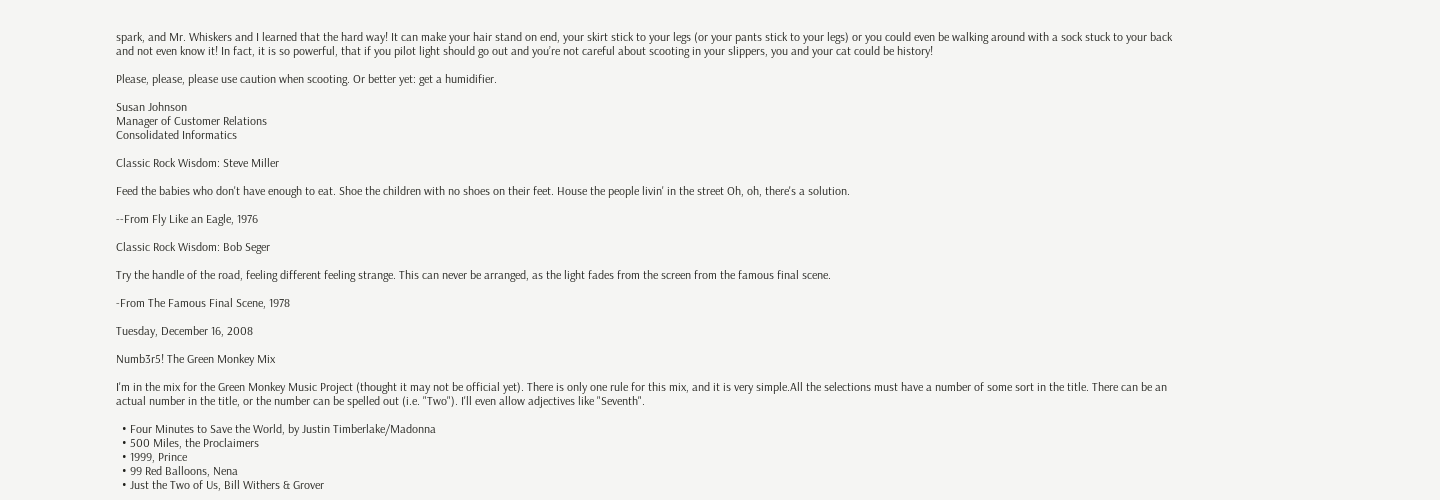spark, and Mr. Whiskers and I learned that the hard way! It can make your hair stand on end, your skirt stick to your legs (or your pants stick to your legs) or you could even be walking around with a sock stuck to your back and not even know it! In fact, it is so powerful, that if you pilot light should go out and you’re not careful about scooting in your slippers, you and your cat could be history!

Please, please, please use caution when scooting. Or better yet: get a humidifier.

Susan Johnson
Manager of Customer Relations
Consolidated Informatics

Classic Rock Wisdom: Steve Miller

Feed the babies who don't have enough to eat. Shoe the children with no shoes on their feet. House the people livin' in the street Oh, oh, there's a solution.

--From Fly Like an Eagle, 1976

Classic Rock Wisdom: Bob Seger

Try the handle of the road, feeling different feeling strange. This can never be arranged, as the light fades from the screen from the famous final scene.

-From The Famous Final Scene, 1978

Tuesday, December 16, 2008

Numb3r5! The Green Monkey Mix

I'm in the mix for the Green Monkey Music Project (thought it may not be official yet). There is only one rule for this mix, and it is very simple.All the selections must have a number of some sort in the title. There can be an actual number in the title, or the number can be spelled out (i.e. "Two"). I'll even allow adjectives like "Seventh".

  • Four Minutes to Save the World, by Justin Timberlake/Madonna
  • 500 Miles, the Proclaimers
  • 1999, Prince
  • 99 Red Balloons, Nena
  • Just the Two of Us, Bill Withers & Grover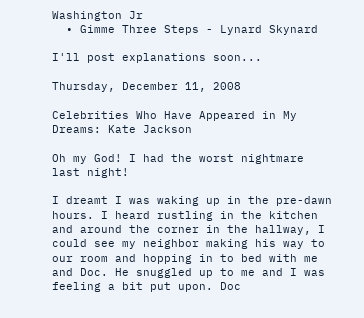Washington Jr
  • Gimme Three Steps - Lynard Skynard

I'll post explanations soon...

Thursday, December 11, 2008

Celebrities Who Have Appeared in My Dreams: Kate Jackson

Oh my God! I had the worst nightmare last night!

I dreamt I was waking up in the pre-dawn hours. I heard rustling in the kitchen and around the corner in the hallway, I could see my neighbor making his way to our room and hopping in to bed with me and Doc. He snuggled up to me and I was feeling a bit put upon. Doc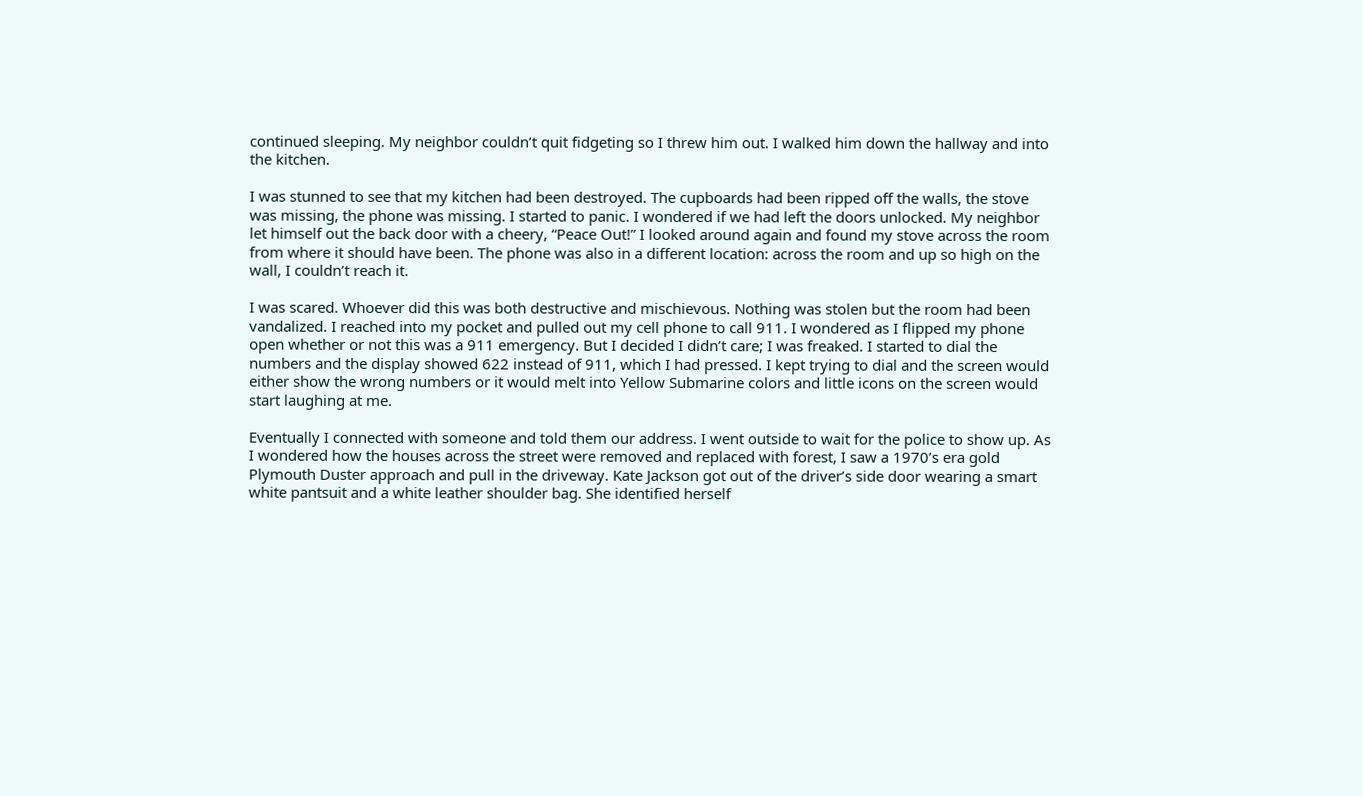continued sleeping. My neighbor couldn’t quit fidgeting so I threw him out. I walked him down the hallway and into the kitchen.

I was stunned to see that my kitchen had been destroyed. The cupboards had been ripped off the walls, the stove was missing, the phone was missing. I started to panic. I wondered if we had left the doors unlocked. My neighbor let himself out the back door with a cheery, “Peace Out!” I looked around again and found my stove across the room from where it should have been. The phone was also in a different location: across the room and up so high on the wall, I couldn’t reach it.

I was scared. Whoever did this was both destructive and mischievous. Nothing was stolen but the room had been vandalized. I reached into my pocket and pulled out my cell phone to call 911. I wondered as I flipped my phone open whether or not this was a 911 emergency. But I decided I didn’t care; I was freaked. I started to dial the numbers and the display showed 622 instead of 911, which I had pressed. I kept trying to dial and the screen would either show the wrong numbers or it would melt into Yellow Submarine colors and little icons on the screen would start laughing at me.

Eventually I connected with someone and told them our address. I went outside to wait for the police to show up. As I wondered how the houses across the street were removed and replaced with forest, I saw a 1970’s era gold Plymouth Duster approach and pull in the driveway. Kate Jackson got out of the driver’s side door wearing a smart white pantsuit and a white leather shoulder bag. She identified herself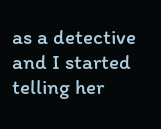as a detective and I started telling her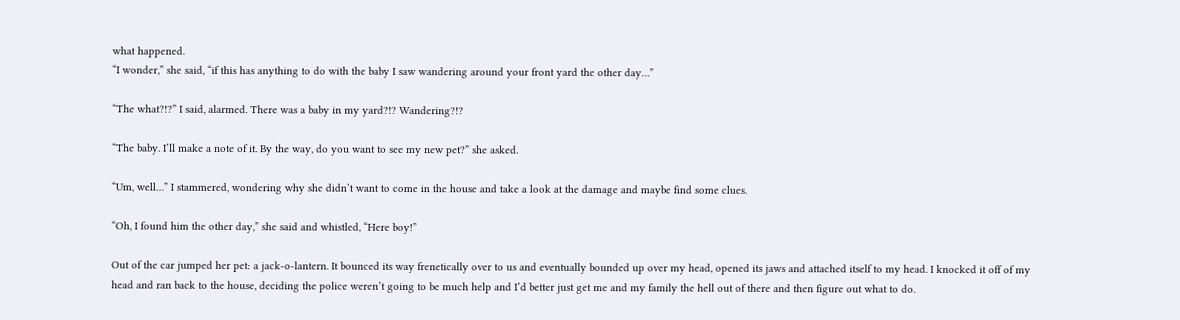what happened.
“I wonder,” she said, “if this has anything to do with the baby I saw wandering around your front yard the other day…”

“The what?!?” I said, alarmed. There was a baby in my yard?!? Wandering?!?

“The baby. I’ll make a note of it. By the way, do you want to see my new pet?” she asked.

“Um, well…” I stammered, wondering why she didn’t want to come in the house and take a look at the damage and maybe find some clues.

“Oh, I found him the other day,” she said and whistled, “Here boy!”

Out of the car jumped her pet: a jack-o-lantern. It bounced its way frenetically over to us and eventually bounded up over my head, opened its jaws and attached itself to my head. I knocked it off of my head and ran back to the house, deciding the police weren’t going to be much help and I’d better just get me and my family the hell out of there and then figure out what to do.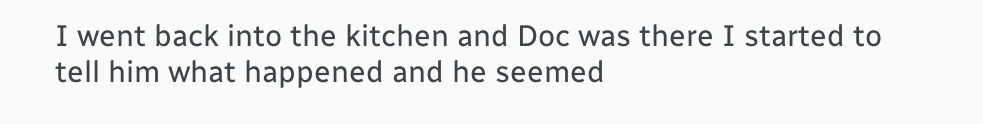I went back into the kitchen and Doc was there I started to tell him what happened and he seemed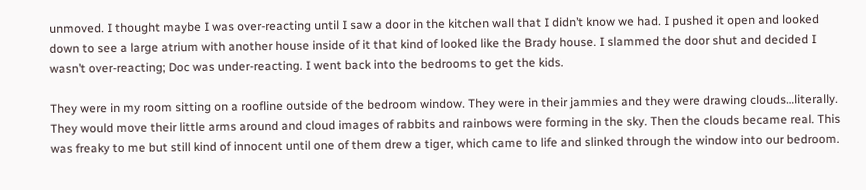unmoved. I thought maybe I was over-reacting until I saw a door in the kitchen wall that I didn’t know we had. I pushed it open and looked down to see a large atrium with another house inside of it that kind of looked like the Brady house. I slammed the door shut and decided I wasn’t over-reacting; Doc was under-reacting. I went back into the bedrooms to get the kids.

They were in my room sitting on a roofline outside of the bedroom window. They were in their jammies and they were drawing clouds…literally. They would move their little arms around and cloud images of rabbits and rainbows were forming in the sky. Then the clouds became real. This was freaky to me but still kind of innocent until one of them drew a tiger, which came to life and slinked through the window into our bedroom.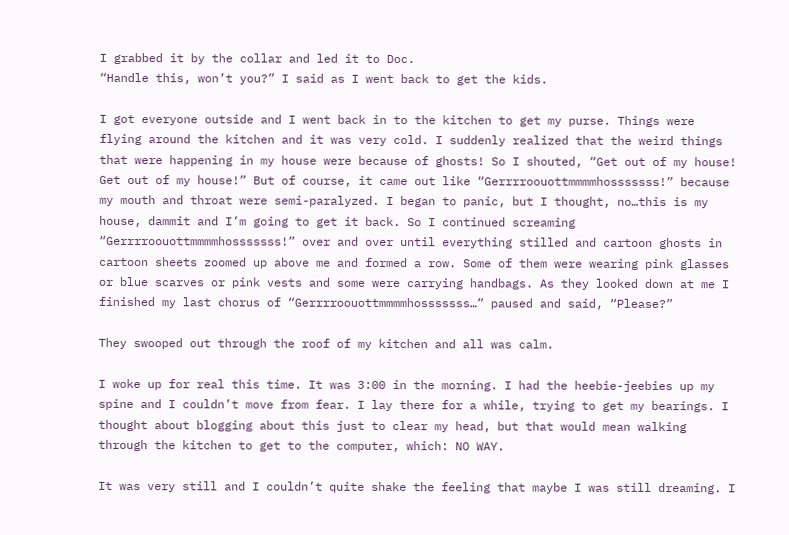I grabbed it by the collar and led it to Doc.
“Handle this, won’t you?” I said as I went back to get the kids.

I got everyone outside and I went back in to the kitchen to get my purse. Things were flying around the kitchen and it was very cold. I suddenly realized that the weird things that were happening in my house were because of ghosts! So I shouted, “Get out of my house! Get out of my house!” But of course, it came out like “Gerrrroouottmmmmhosssssss!” because my mouth and throat were semi-paralyzed. I began to panic, but I thought, no…this is my house, dammit and I’m going to get it back. So I continued screaming “Gerrrroouottmmmmhosssssss!” over and over until everything stilled and cartoon ghosts in cartoon sheets zoomed up above me and formed a row. Some of them were wearing pink glasses or blue scarves or pink vests and some were carrying handbags. As they looked down at me I finished my last chorus of “Gerrrroouottmmmmhosssssss…” paused and said, “Please?”

They swooped out through the roof of my kitchen and all was calm.

I woke up for real this time. It was 3:00 in the morning. I had the heebie-jeebies up my spine and I couldn’t move from fear. I lay there for a while, trying to get my bearings. I thought about blogging about this just to clear my head, but that would mean walking through the kitchen to get to the computer, which: NO WAY.

It was very still and I couldn’t quite shake the feeling that maybe I was still dreaming. I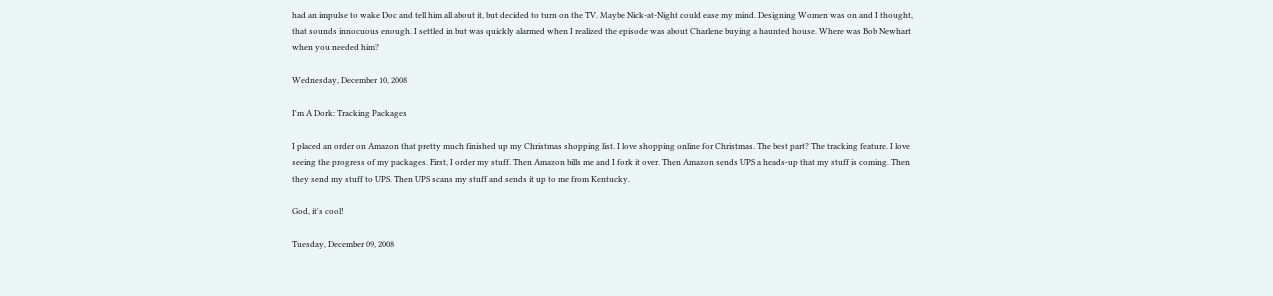had an impulse to wake Doc and tell him all about it, but decided to turn on the TV. Maybe Nick-at-Night could ease my mind. Designing Women was on and I thought, that sounds innocuous enough. I settled in but was quickly alarmed when I realized the episode was about Charlene buying a haunted house. Where was Bob Newhart when you needed him?

Wednesday, December 10, 2008

I'm A Dork: Tracking Packages

I placed an order on Amazon that pretty much finished up my Christmas shopping list. I love shopping online for Christmas. The best part? The tracking feature. I love seeing the progress of my packages. First, I order my stuff. Then Amazon bills me and I fork it over. Then Amazon sends UPS a heads-up that my stuff is coming. Then they send my stuff to UPS. Then UPS scans my stuff and sends it up to me from Kentucky.

God, it's cool!

Tuesday, December 09, 2008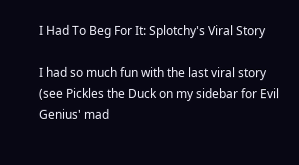I Had To Beg For It: Splotchy's Viral Story

I had so much fun with the last viral story (see Pickles the Duck on my sidebar for Evil Genius' mad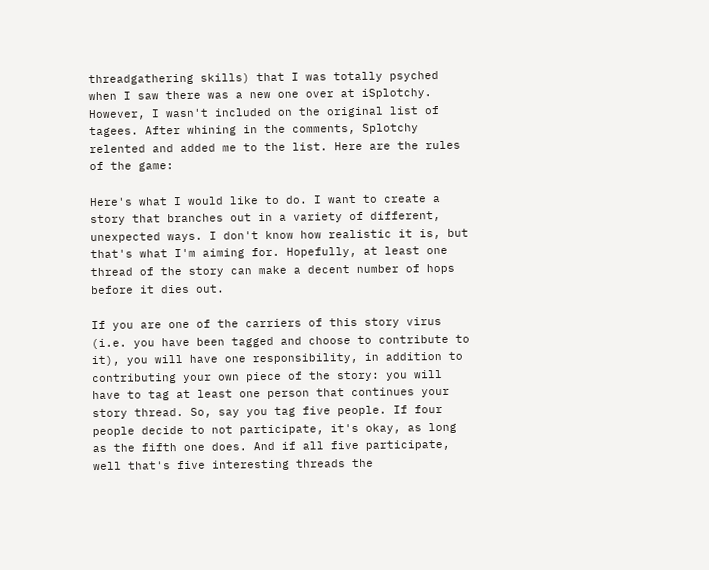threadgathering skills) that I was totally psyched when I saw there was a new one over at iSplotchy. However, I wasn't included on the original list of tagees. After whining in the comments, Splotchy relented and added me to the list. Here are the rules of the game:

Here's what I would like to do. I want to create a story that branches out in a variety of different, unexpected ways. I don't know how realistic it is, but that's what I'm aiming for. Hopefully, at least one thread of the story can make a decent number of hops before it dies out.

If you are one of the carriers of this story virus (i.e. you have been tagged and choose to contribute to it), you will have one responsibility, in addition to contributing your own piece of the story: you will have to tag at least one person that continues your story thread. So, say you tag five people. If four people decide to not participate, it's okay, as long as the fifth one does. And if all five participate, well that's five interesting threads the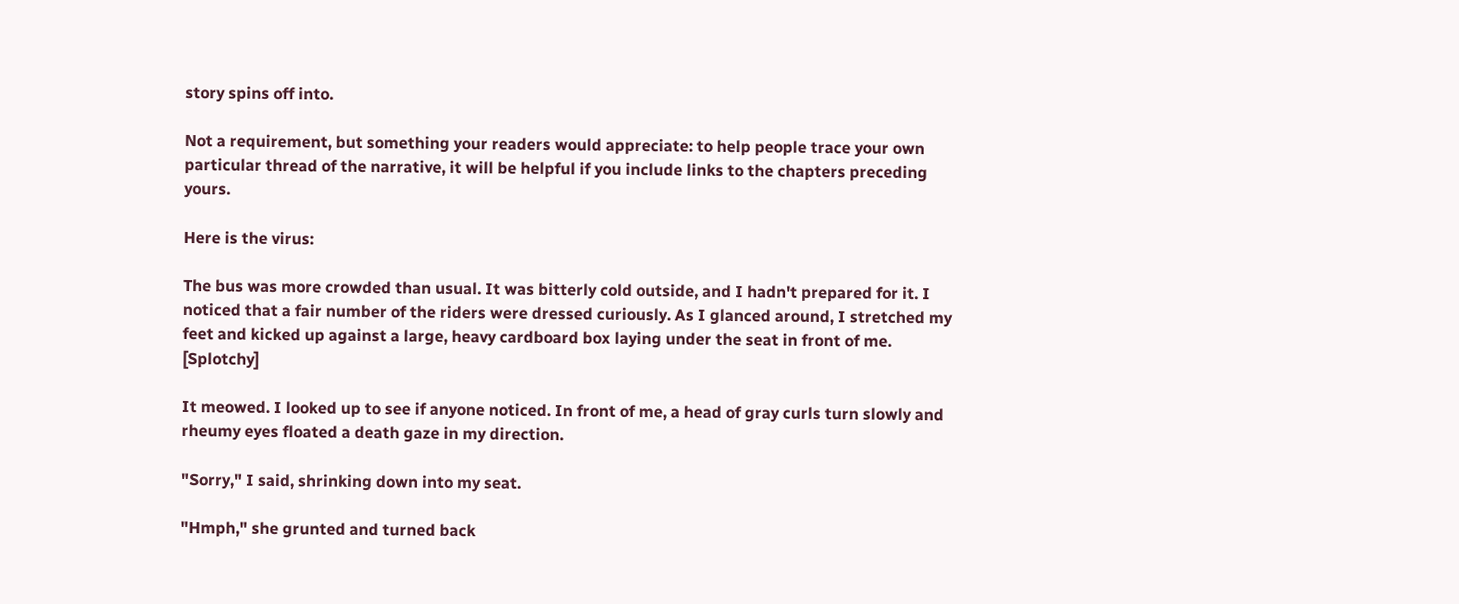story spins off into.

Not a requirement, but something your readers would appreciate: to help people trace your own particular thread of the narrative, it will be helpful if you include links to the chapters preceding yours.

Here is the virus:

The bus was more crowded than usual. It was bitterly cold outside, and I hadn't prepared for it. I noticed that a fair number of the riders were dressed curiously. As I glanced around, I stretched my feet and kicked up against a large, heavy cardboard box laying under the seat in front of me. [Splotchy]

It meowed. I looked up to see if anyone noticed. In front of me, a head of gray curls turn slowly and rheumy eyes floated a death gaze in my direction.

"Sorry," I said, shrinking down into my seat.

"Hmph," she grunted and turned back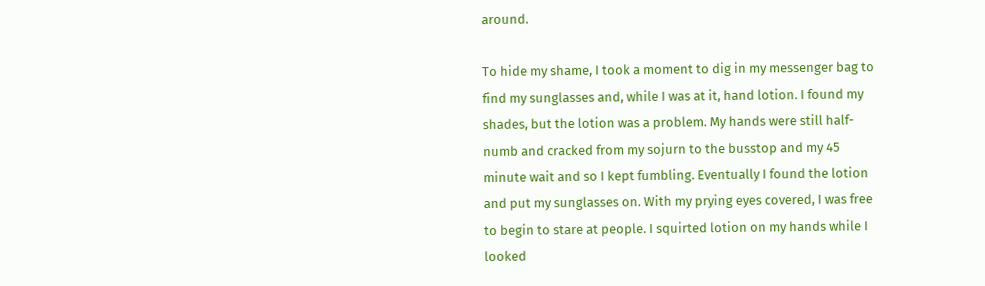around.

To hide my shame, I took a moment to dig in my messenger bag to find my sunglasses and, while I was at it, hand lotion. I found my shades, but the lotion was a problem. My hands were still half-numb and cracked from my sojurn to the busstop and my 45 minute wait and so I kept fumbling. Eventually I found the lotion and put my sunglasses on. With my prying eyes covered, I was free to begin to stare at people. I squirted lotion on my hands while I looked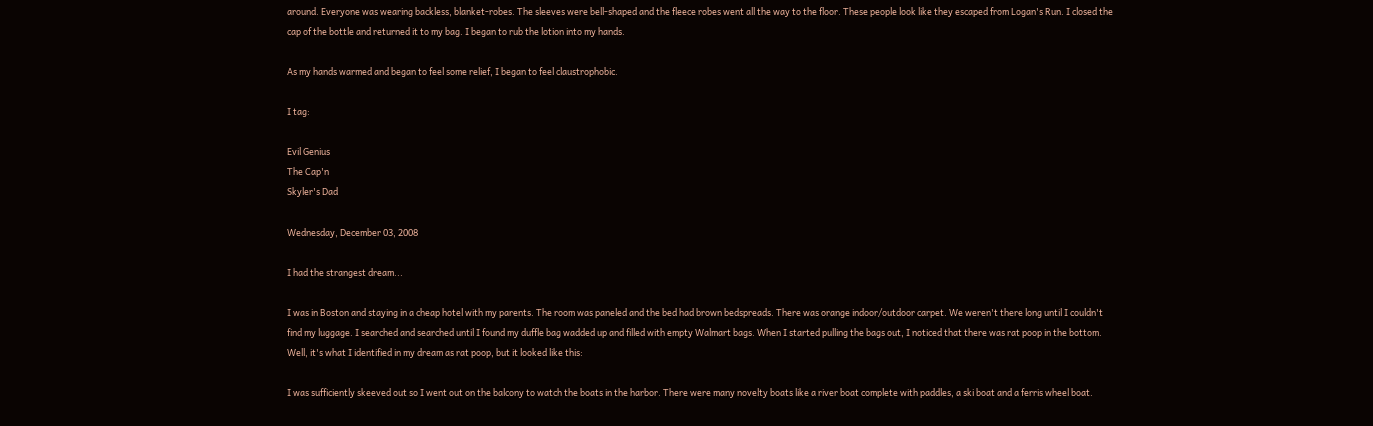around. Everyone was wearing backless, blanket-robes. The sleeves were bell-shaped and the fleece robes went all the way to the floor. These people look like they escaped from Logan's Run. I closed the cap of the bottle and returned it to my bag. I began to rub the lotion into my hands.

As my hands warmed and began to feel some relief, I began to feel claustrophobic.

I tag:

Evil Genius
The Cap'n
Skyler's Dad

Wednesday, December 03, 2008

I had the strangest dream...

I was in Boston and staying in a cheap hotel with my parents. The room was paneled and the bed had brown bedspreads. There was orange indoor/outdoor carpet. We weren't there long until I couldn't find my luggage. I searched and searched until I found my duffle bag wadded up and filled with empty Walmart bags. When I started pulling the bags out, I noticed that there was rat poop in the bottom. Well, it's what I identified in my dream as rat poop, but it looked like this:

I was sufficiently skeeved out so I went out on the balcony to watch the boats in the harbor. There were many novelty boats like a river boat complete with paddles, a ski boat and a ferris wheel boat.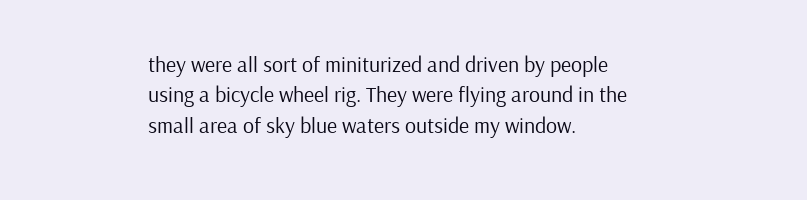they were all sort of miniturized and driven by people using a bicycle wheel rig. They were flying around in the small area of sky blue waters outside my window.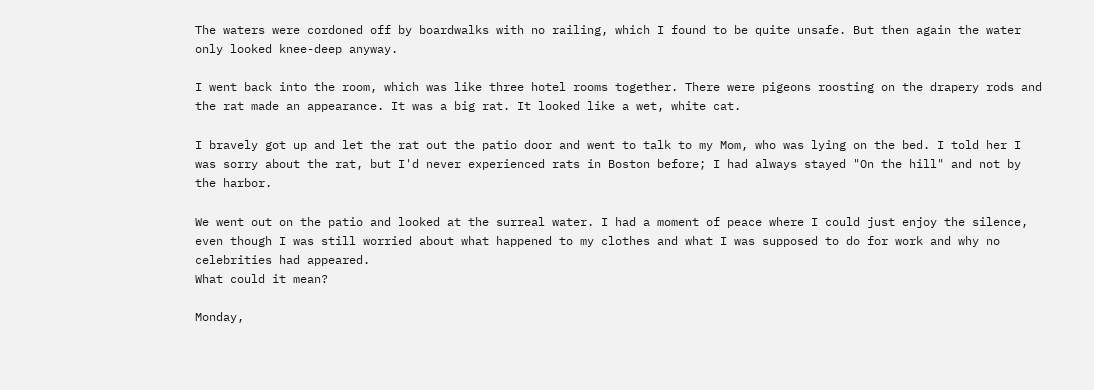The waters were cordoned off by boardwalks with no railing, which I found to be quite unsafe. But then again the water only looked knee-deep anyway.

I went back into the room, which was like three hotel rooms together. There were pigeons roosting on the drapery rods and the rat made an appearance. It was a big rat. It looked like a wet, white cat.

I bravely got up and let the rat out the patio door and went to talk to my Mom, who was lying on the bed. I told her I was sorry about the rat, but I'd never experienced rats in Boston before; I had always stayed "On the hill" and not by the harbor.

We went out on the patio and looked at the surreal water. I had a moment of peace where I could just enjoy the silence, even though I was still worried about what happened to my clothes and what I was supposed to do for work and why no celebrities had appeared.
What could it mean?

Monday,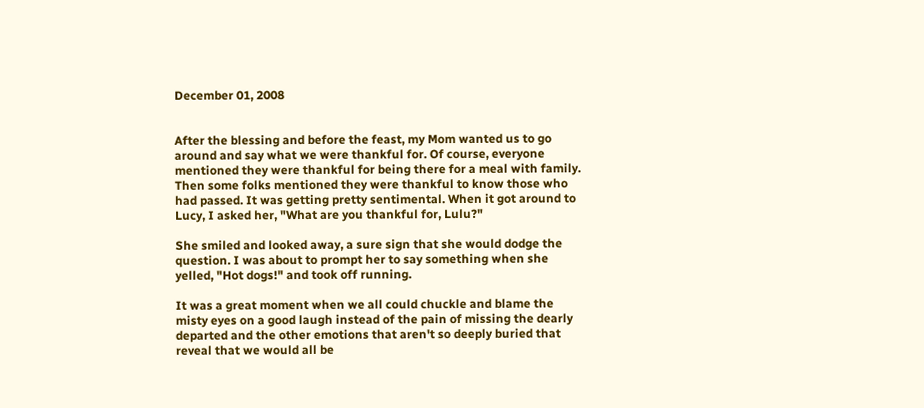December 01, 2008


After the blessing and before the feast, my Mom wanted us to go around and say what we were thankful for. Of course, everyone mentioned they were thankful for being there for a meal with family. Then some folks mentioned they were thankful to know those who had passed. It was getting pretty sentimental. When it got around to Lucy, I asked her, "What are you thankful for, Lulu?"

She smiled and looked away, a sure sign that she would dodge the question. I was about to prompt her to say something when she yelled, "Hot dogs!" and took off running.

It was a great moment when we all could chuckle and blame the misty eyes on a good laugh instead of the pain of missing the dearly departed and the other emotions that aren't so deeply buried that reveal that we would all be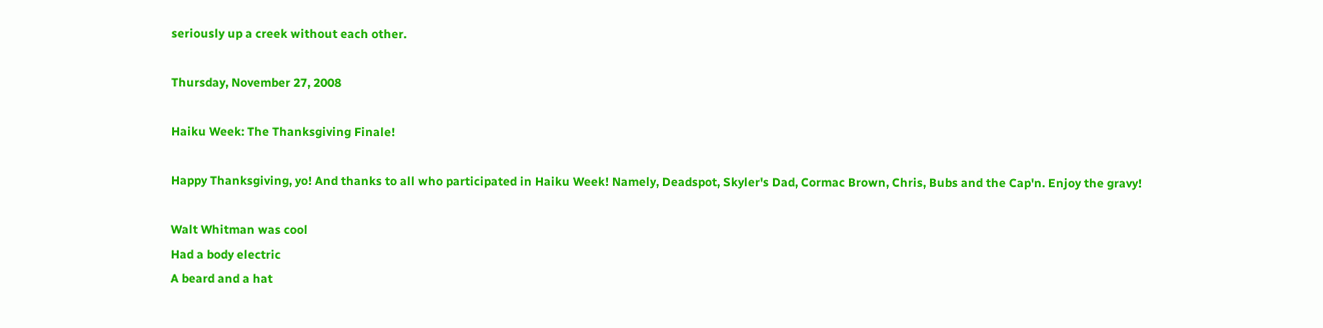seriously up a creek without each other.

Thursday, November 27, 2008

Haiku Week: The Thanksgiving Finale!

Happy Thanksgiving, yo! And thanks to all who participated in Haiku Week! Namely, Deadspot, Skyler's Dad, Cormac Brown, Chris, Bubs and the Cap'n. Enjoy the gravy!

Walt Whitman was cool
Had a body electric
A beard and a hat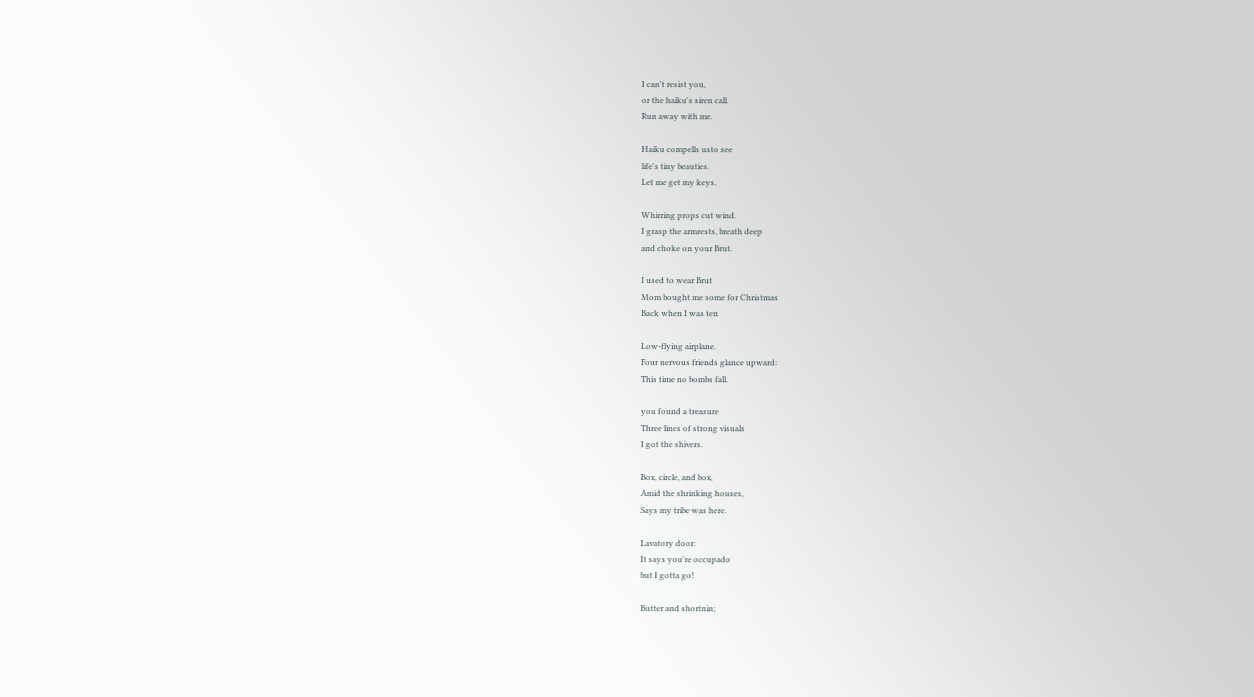I can't resist you,
or the haiku's siren call.
Run away with me.

Haiku compells usto see
life's tiny beauties.
Let me get my keys.

Whirring props cut wind.
I grasp the armrests, breath deep
and choke on your Brut.

I used to wear Brut
Mom bought me some for Christmas
Back when I was ten

Low-flying airplane.
Four nervous friends glance upward:
This time no bombs fall.

you found a treasure
Three lines of strong visuals
I got the shivers.

Box, circle, and box,
Amid the shrinking houses,
Says my tribe was here.

Lavatory door:
It says you're occupado
but I gotta go!

Butter and shortnin;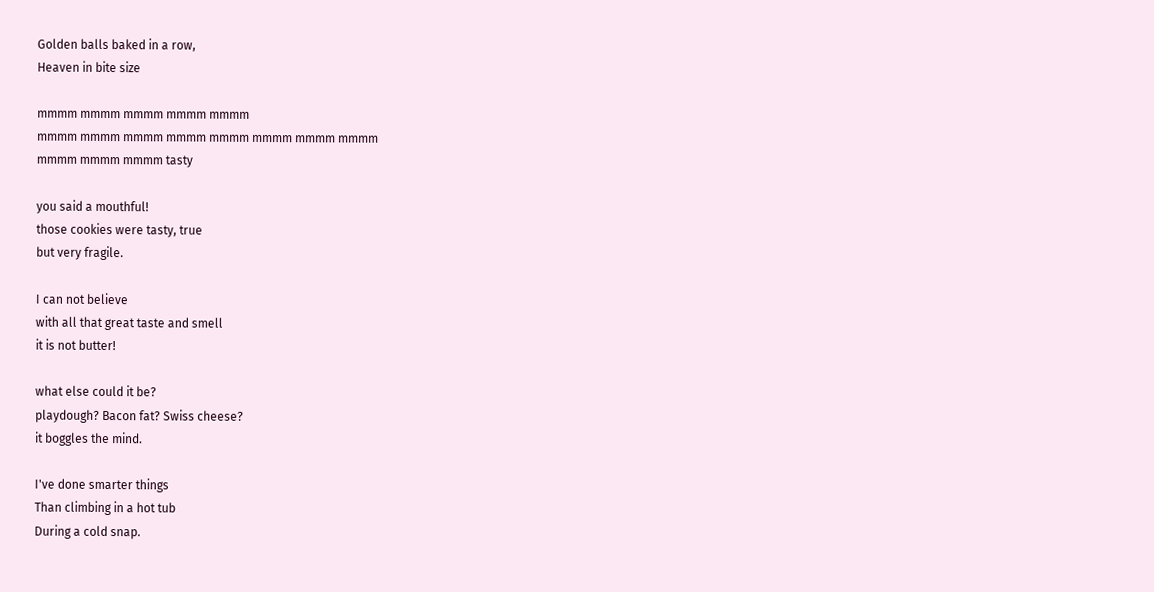Golden balls baked in a row,
Heaven in bite size

mmmm mmmm mmmm mmmm mmmm
mmmm mmmm mmmm mmmm mmmm mmmm mmmm mmmm
mmmm mmmm mmmm tasty

you said a mouthful!
those cookies were tasty, true
but very fragile.

I can not believe
with all that great taste and smell
it is not butter!

what else could it be?
playdough? Bacon fat? Swiss cheese?
it boggles the mind.

I've done smarter things
Than climbing in a hot tub
During a cold snap.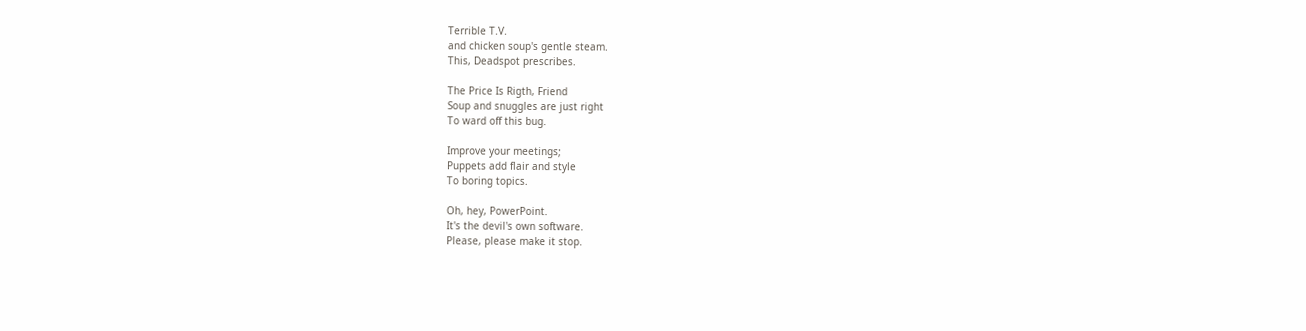Terrible T.V.
and chicken soup's gentle steam.
This, Deadspot prescribes.

The Price Is Rigth, Friend
Soup and snuggles are just right
To ward off this bug.

Improve your meetings;
Puppets add flair and style
To boring topics.

Oh, hey, PowerPoint.
It's the devil's own software.
Please, please make it stop.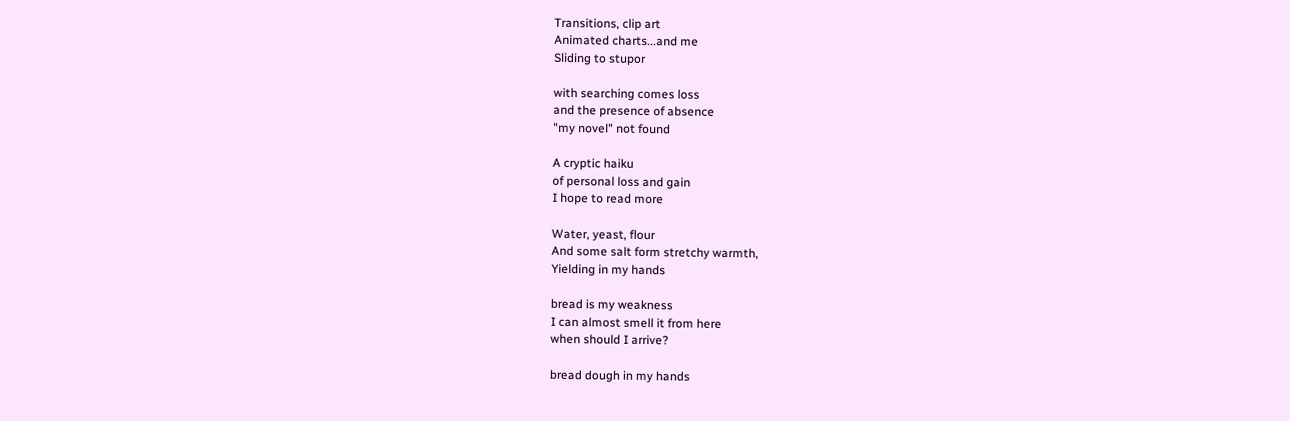Transitions, clip art
Animated charts...and me
Sliding to stupor

with searching comes loss
and the presence of absence
"my novel" not found

A cryptic haiku
of personal loss and gain
I hope to read more

Water, yeast, flour
And some salt form stretchy warmth,
Yielding in my hands

bread is my weakness
I can almost smell it from here
when should I arrive?

bread dough in my hands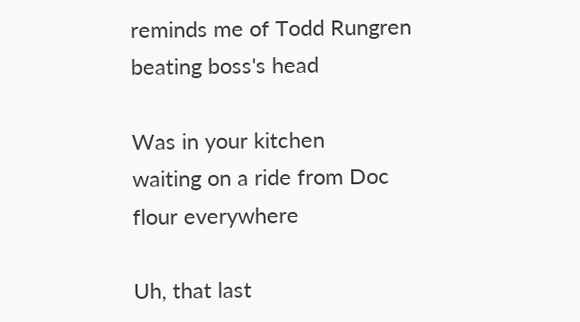reminds me of Todd Rungren
beating boss's head

Was in your kitchen
waiting on a ride from Doc
flour everywhere

Uh, that last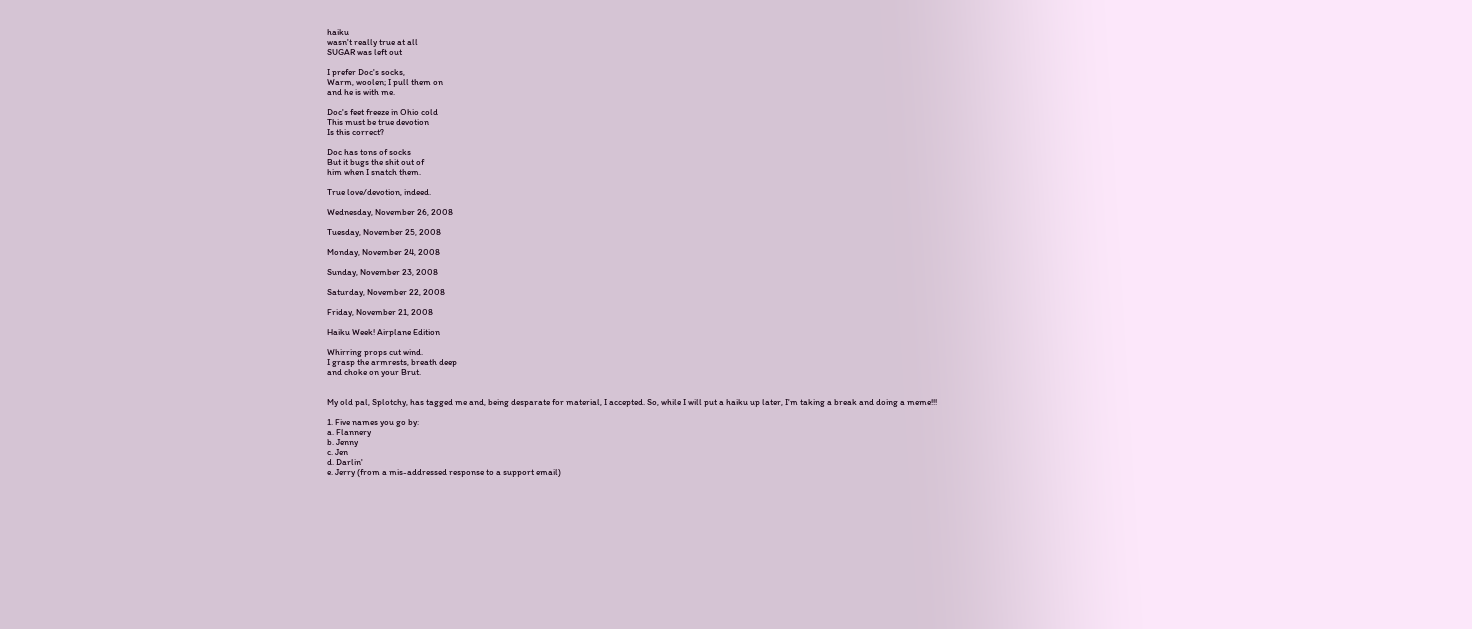haiku
wasn't really true at all
SUGAR was left out

I prefer Doc's socks,
Warm, woolen; I pull them on
and he is with me.

Doc's feet freeze in Ohio cold
This must be true devotion
Is this correct?

Doc has tons of socks
But it bugs the shit out of
him when I snatch them.

True love/devotion, indeed.

Wednesday, November 26, 2008

Tuesday, November 25, 2008

Monday, November 24, 2008

Sunday, November 23, 2008

Saturday, November 22, 2008

Friday, November 21, 2008

Haiku Week! Airplane Edition

Whirring props cut wind.
I grasp the armrests, breath deep
and choke on your Brut.


My old pal, Splotchy, has tagged me and, being desparate for material, I accepted. So, while I will put a haiku up later, I'm taking a break and doing a meme!!!

1. Five names you go by:
a. Flannery
b. Jenny
c. Jen
d. Darlin'
e. Jerry (from a mis-addressed response to a support email)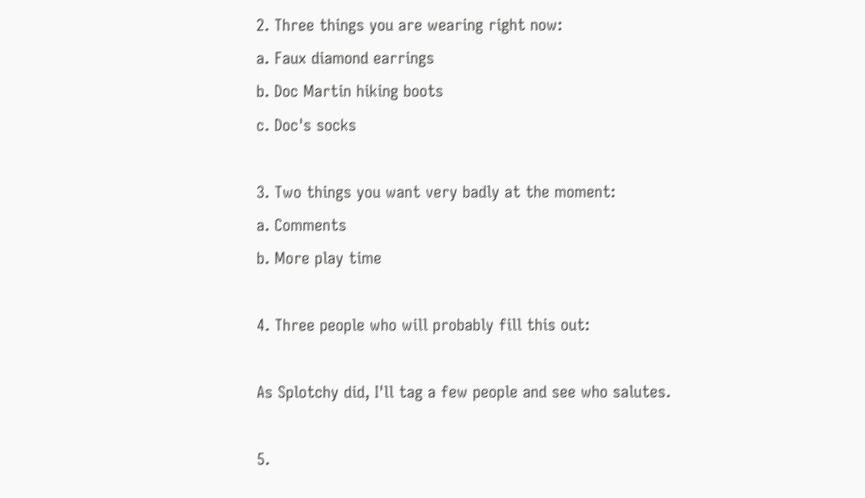2. Three things you are wearing right now:
a. Faux diamond earrings
b. Doc Martin hiking boots
c. Doc's socks

3. Two things you want very badly at the moment:
a. Comments
b. More play time

4. Three people who will probably fill this out:

As Splotchy did, I'll tag a few people and see who salutes.

5.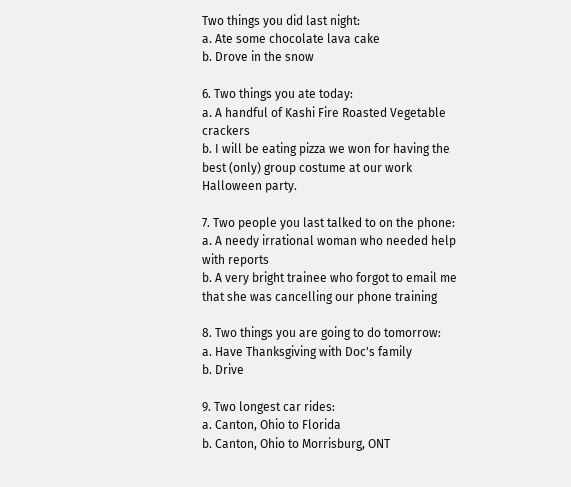Two things you did last night:
a. Ate some chocolate lava cake
b. Drove in the snow

6. Two things you ate today:
a. A handful of Kashi Fire Roasted Vegetable crackers
b. I will be eating pizza we won for having the best (only) group costume at our work Halloween party.

7. Two people you last talked to on the phone:
a. A needy irrational woman who needed help with reports
b. A very bright trainee who forgot to email me that she was cancelling our phone training

8. Two things you are going to do tomorrow:
a. Have Thanksgiving with Doc's family
b. Drive

9. Two longest car rides:
a. Canton, Ohio to Florida
b. Canton, Ohio to Morrisburg, ONT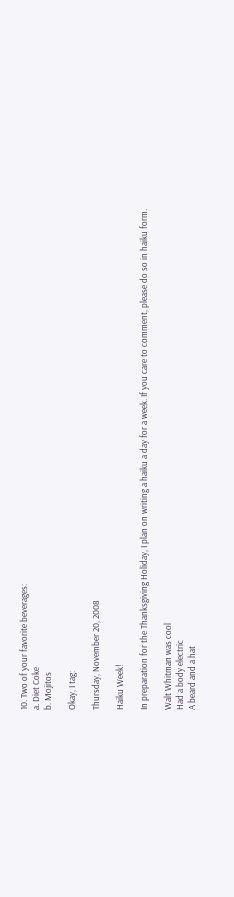10. Two of your favorite beverages:
a. Diet Coke
b. Mojitos

Okay, I tag:

Thursday, November 20, 2008

Haiku Week!

In preparation for the Thanksgiving Holiday, I plan on writing a haiku a day for a week. If you care to comment, please do so in haiku form.

Walt Whitman was cool
Had a body electric
A beard and a hat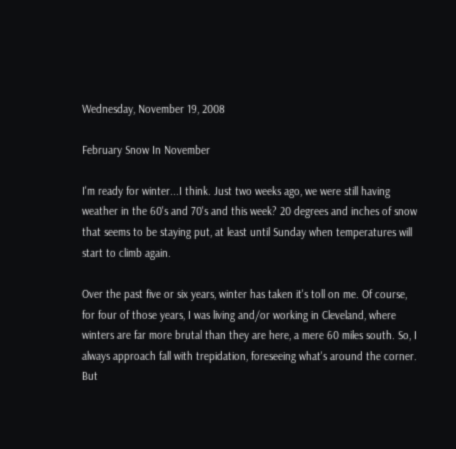Wednesday, November 19, 2008

February Snow In November

I'm ready for winter...I think. Just two weeks ago, we were still having weather in the 60's and 70's and this week? 20 degrees and inches of snow that seems to be staying put, at least until Sunday when temperatures will start to climb again.

Over the past five or six years, winter has taken it's toll on me. Of course, for four of those years, I was living and/or working in Cleveland, where winters are far more brutal than they are here, a mere 60 miles south. So, I always approach fall with trepidation, foreseeing what's around the corner. But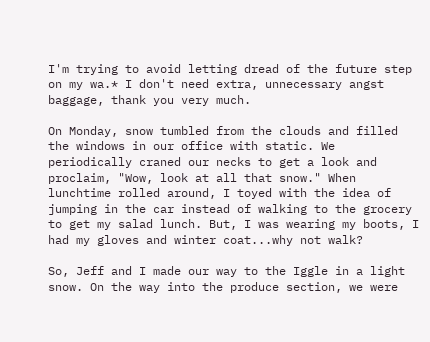I'm trying to avoid letting dread of the future step on my wa.* I don't need extra, unnecessary angst baggage, thank you very much.

On Monday, snow tumbled from the clouds and filled the windows in our office with static. We periodically craned our necks to get a look and proclaim, "Wow, look at all that snow." When lunchtime rolled around, I toyed with the idea of jumping in the car instead of walking to the grocery to get my salad lunch. But, I was wearing my boots, I had my gloves and winter coat...why not walk?

So, Jeff and I made our way to the Iggle in a light snow. On the way into the produce section, we were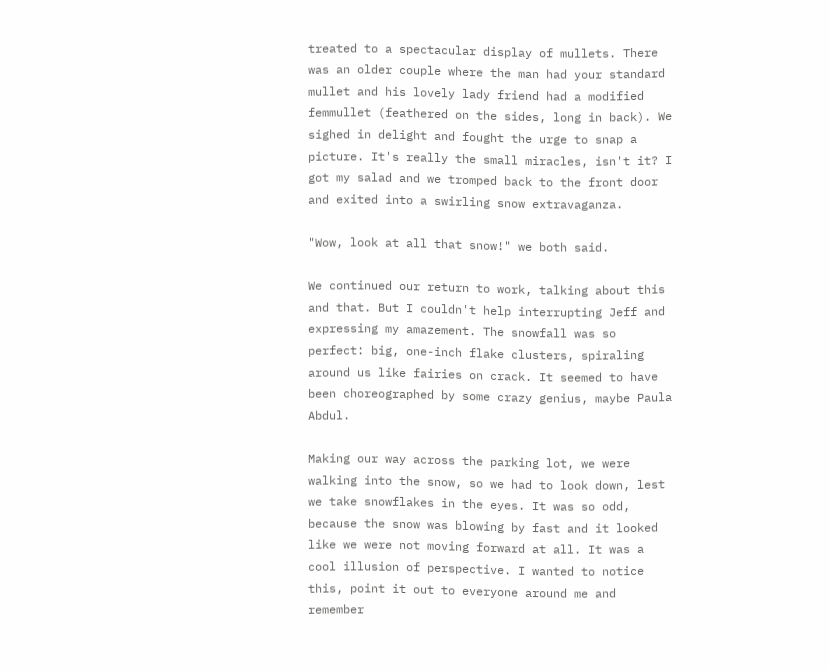treated to a spectacular display of mullets. There was an older couple where the man had your standard mullet and his lovely lady friend had a modified femmullet (feathered on the sides, long in back). We sighed in delight and fought the urge to snap a picture. It's really the small miracles, isn't it? I got my salad and we tromped back to the front door and exited into a swirling snow extravaganza.

"Wow, look at all that snow!" we both said.

We continued our return to work, talking about this and that. But I couldn't help interrupting Jeff and expressing my amazement. The snowfall was so perfect: big, one-inch flake clusters, spiraling around us like fairies on crack. It seemed to have been choreographed by some crazy genius, maybe Paula Abdul.

Making our way across the parking lot, we were walking into the snow, so we had to look down, lest we take snowflakes in the eyes. It was so odd, because the snow was blowing by fast and it looked like we were not moving forward at all. It was a cool illusion of perspective. I wanted to notice this, point it out to everyone around me and remember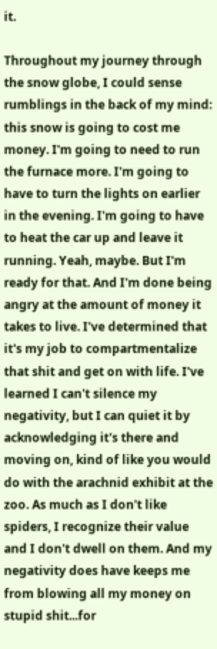it.

Throughout my journey through the snow globe, I could sense rumblings in the back of my mind: this snow is going to cost me money. I'm going to need to run the furnace more. I'm going to have to turn the lights on earlier in the evening. I'm going to have to heat the car up and leave it running. Yeah, maybe. But I'm ready for that. And I'm done being angry at the amount of money it takes to live. I've determined that it's my job to compartmentalize that shit and get on with life. I've learned I can't silence my negativity, but I can quiet it by acknowledging it's there and moving on, kind of like you would do with the arachnid exhibit at the zoo. As much as I don't like spiders, I recognize their value and I don't dwell on them. And my negativity does have keeps me from blowing all my money on stupid shit...for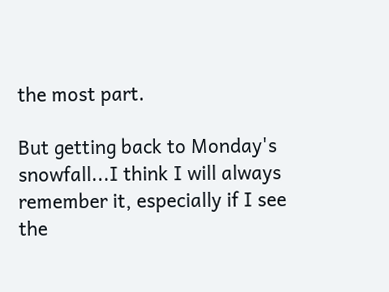the most part.

But getting back to Monday's snowfall...I think I will always remember it, especially if I see the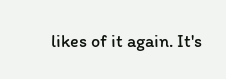likes of it again. It's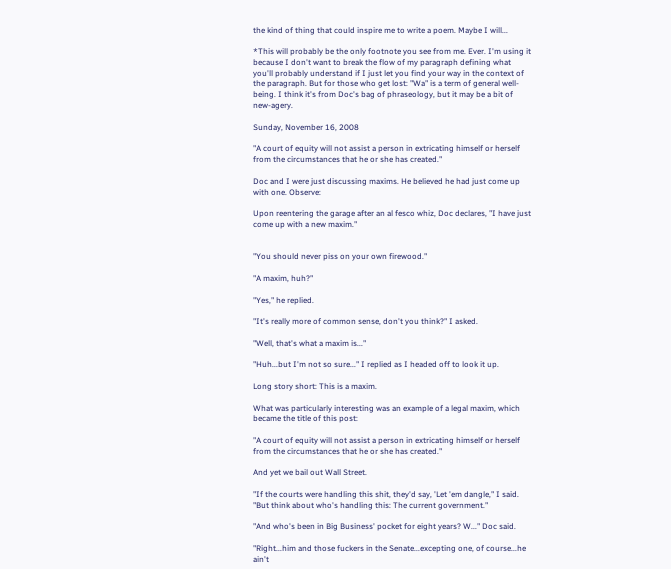the kind of thing that could inspire me to write a poem. Maybe I will...

*This will probably be the only footnote you see from me. Ever. I'm using it because I don't want to break the flow of my paragraph defining what you'll probably understand if I just let you find your way in the context of the paragraph. But for those who get lost: "Wa" is a term of general well-being. I think it's from Doc's bag of phraseology, but it may be a bit of new-agery.

Sunday, November 16, 2008

"A court of equity will not assist a person in extricating himself or herself from the circumstances that he or she has created."

Doc and I were just discussing maxims. He believed he had just come up with one. Observe:

Upon reentering the garage after an al fesco whiz, Doc declares, "I have just come up with a new maxim."


"You should never piss on your own firewood."

"A maxim, huh?"

"Yes," he replied.

"It's really more of common sense, don't you think?" I asked.

"Well, that's what a maxim is..."

"Huh...but I'm not so sure..." I replied as I headed off to look it up.

Long story short: This is a maxim.

What was particularly interesting was an example of a legal maxim, which became the title of this post:

"A court of equity will not assist a person in extricating himself or herself from the circumstances that he or she has created."

And yet we bail out Wall Street.

"If the courts were handling this shit, they'd say, 'Let 'em dangle," I said. "But think about who's handling this: The current government."

"And who's been in Big Business' pocket for eight years? W..." Doc said.

"Right...him and those fuckers in the Senate...excepting one, of course...he ain't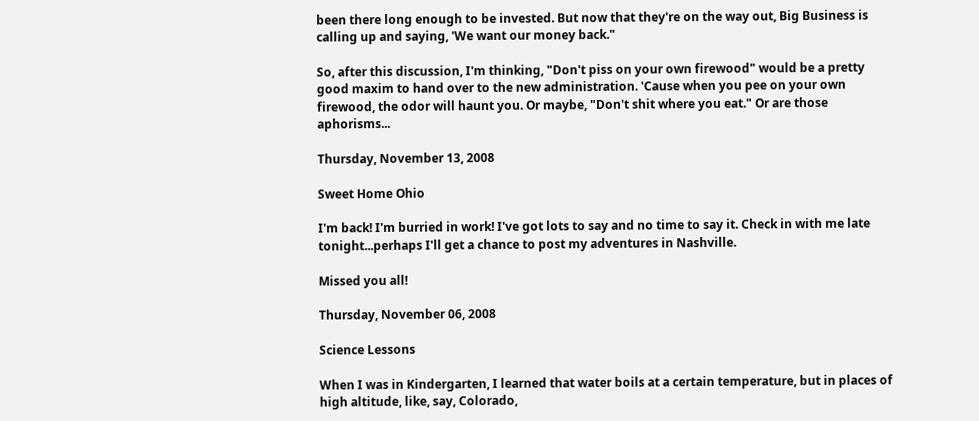been there long enough to be invested. But now that they're on the way out, Big Business is calling up and saying, 'We want our money back."

So, after this discussion, I'm thinking, "Don't piss on your own firewood" would be a pretty good maxim to hand over to the new administration. 'Cause when you pee on your own firewood, the odor will haunt you. Or maybe, "Don't shit where you eat." Or are those aphorisms...

Thursday, November 13, 2008

Sweet Home Ohio

I'm back! I'm burried in work! I've got lots to say and no time to say it. Check in with me late tonight...perhaps I'll get a chance to post my adventures in Nashville.

Missed you all!

Thursday, November 06, 2008

Science Lessons

When I was in Kindergarten, I learned that water boils at a certain temperature, but in places of high altitude, like, say, Colorado,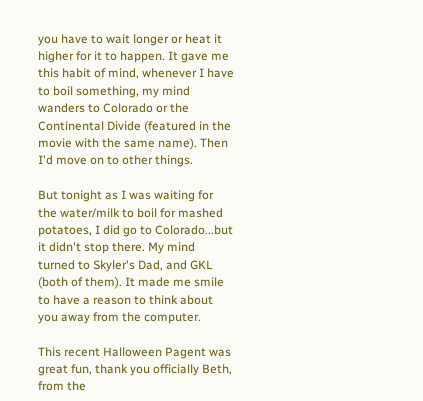you have to wait longer or heat it higher for it to happen. It gave me this habit of mind, whenever I have to boil something, my mind wanders to Colorado or the Continental Divide (featured in the movie with the same name). Then I'd move on to other things.

But tonight as I was waiting for the water/milk to boil for mashed potatoes, I did go to Colorado...but it didn't stop there. My mind turned to Skyler's Dad, and GKL (both of them). It made me smile to have a reason to think about you away from the computer.

This recent Halloween Pagent was great fun, thank you officially Beth, from the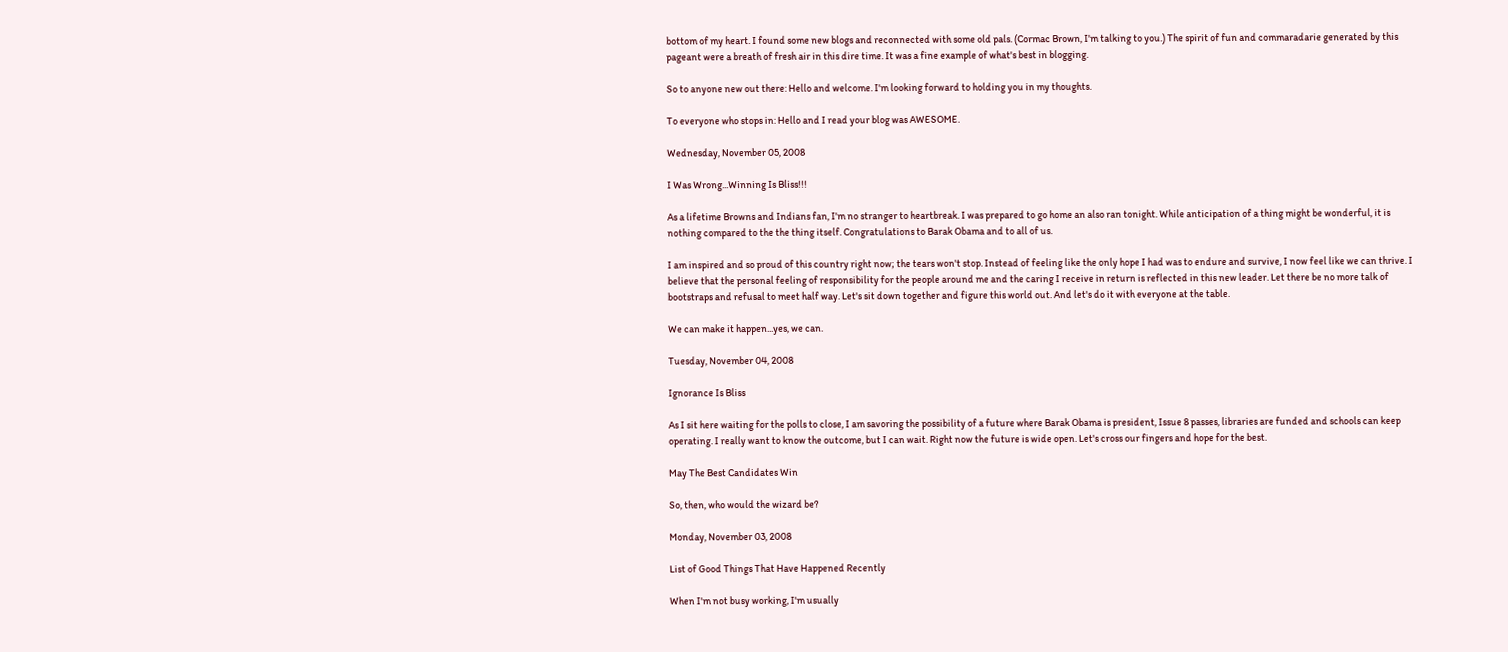bottom of my heart. I found some new blogs and reconnected with some old pals. (Cormac Brown, I'm talking to you.) The spirit of fun and commaradarie generated by this pageant were a breath of fresh air in this dire time. It was a fine example of what's best in blogging.

So to anyone new out there: Hello and welcome. I'm looking forward to holding you in my thoughts.

To everyone who stops in: Hello and I read your blog was AWESOME.

Wednesday, November 05, 2008

I Was Wrong...Winning Is Bliss!!!

As a lifetime Browns and Indians fan, I'm no stranger to heartbreak. I was prepared to go home an also ran tonight. While anticipation of a thing might be wonderful, it is nothing compared to the the thing itself. Congratulations to Barak Obama and to all of us.

I am inspired and so proud of this country right now; the tears won't stop. Instead of feeling like the only hope I had was to endure and survive, I now feel like we can thrive. I believe that the personal feeling of responsibility for the people around me and the caring I receive in return is reflected in this new leader. Let there be no more talk of bootstraps and refusal to meet half way. Let's sit down together and figure this world out. And let's do it with everyone at the table.

We can make it happen...yes, we can.

Tuesday, November 04, 2008

Ignorance Is Bliss

As I sit here waiting for the polls to close, I am savoring the possibility of a future where Barak Obama is president, Issue 8 passes, libraries are funded and schools can keep operating. I really want to know the outcome, but I can wait. Right now the future is wide open. Let's cross our fingers and hope for the best.

May The Best Candidates Win

So, then, who would the wizard be?

Monday, November 03, 2008

List of Good Things That Have Happened Recently

When I'm not busy working, I'm usually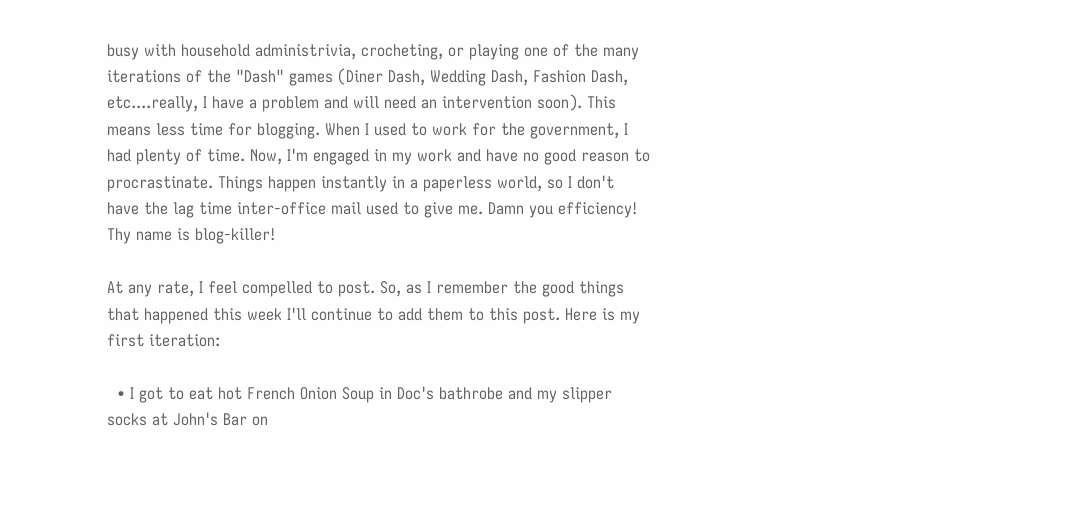busy with household administrivia, crocheting, or playing one of the many iterations of the "Dash" games (Diner Dash, Wedding Dash, Fashion Dash, etc....really, I have a problem and will need an intervention soon). This means less time for blogging. When I used to work for the government, I had plenty of time. Now, I'm engaged in my work and have no good reason to procrastinate. Things happen instantly in a paperless world, so I don't have the lag time inter-office mail used to give me. Damn you efficiency! Thy name is blog-killer!

At any rate, I feel compelled to post. So, as I remember the good things that happened this week I'll continue to add them to this post. Here is my first iteration:

  • I got to eat hot French Onion Soup in Doc's bathrobe and my slipper socks at John's Bar on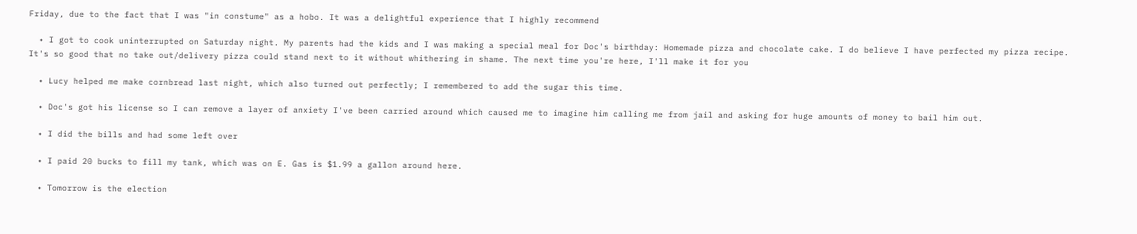Friday, due to the fact that I was "in constume" as a hobo. It was a delightful experience that I highly recommend

  • I got to cook uninterrupted on Saturday night. My parents had the kids and I was making a special meal for Doc's birthday: Homemade pizza and chocolate cake. I do believe I have perfected my pizza recipe. It's so good that no take out/delivery pizza could stand next to it without whithering in shame. The next time you're here, I'll make it for you

  • Lucy helped me make cornbread last night, which also turned out perfectly; I remembered to add the sugar this time.

  • Doc's got his license so I can remove a layer of anxiety I've been carried around which caused me to imagine him calling me from jail and asking for huge amounts of money to bail him out.

  • I did the bills and had some left over

  • I paid 20 bucks to fill my tank, which was on E. Gas is $1.99 a gallon around here.

  • Tomorrow is the election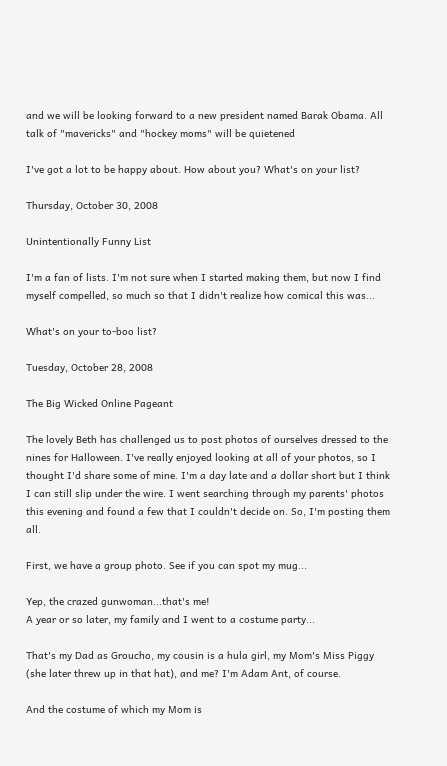and we will be looking forward to a new president named Barak Obama. All talk of "mavericks" and "hockey moms" will be quietened

I've got a lot to be happy about. How about you? What's on your list?

Thursday, October 30, 2008

Unintentionally Funny List

I'm a fan of lists. I'm not sure when I started making them, but now I find myself compelled, so much so that I didn't realize how comical this was...

What's on your to-boo list?

Tuesday, October 28, 2008

The Big Wicked Online Pageant

The lovely Beth has challenged us to post photos of ourselves dressed to the nines for Halloween. I've really enjoyed looking at all of your photos, so I thought I'd share some of mine. I'm a day late and a dollar short but I think I can still slip under the wire. I went searching through my parents' photos this evening and found a few that I couldn't decide on. So, I'm posting them all.

First, we have a group photo. See if you can spot my mug...

Yep, the crazed gunwoman...that's me!
A year or so later, my family and I went to a costume party...

That's my Dad as Groucho, my cousin is a hula girl, my Mom's Miss Piggy (she later threw up in that hat), and me? I'm Adam Ant, of course.

And the costume of which my Mom is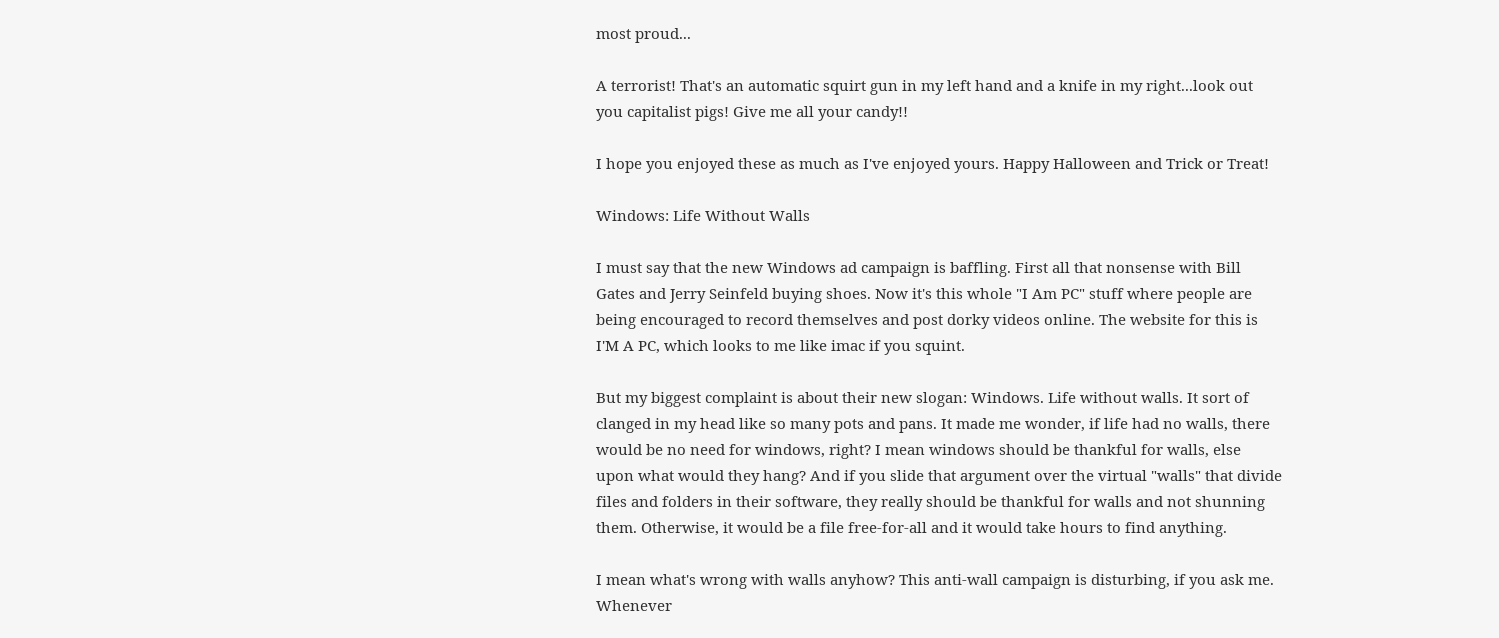most proud...

A terrorist! That's an automatic squirt gun in my left hand and a knife in my right...look out you capitalist pigs! Give me all your candy!!

I hope you enjoyed these as much as I've enjoyed yours. Happy Halloween and Trick or Treat!

Windows: Life Without Walls

I must say that the new Windows ad campaign is baffling. First all that nonsense with Bill Gates and Jerry Seinfeld buying shoes. Now it's this whole "I Am PC" stuff where people are being encouraged to record themselves and post dorky videos online. The website for this is I'M A PC, which looks to me like imac if you squint.

But my biggest complaint is about their new slogan: Windows. Life without walls. It sort of clanged in my head like so many pots and pans. It made me wonder, if life had no walls, there would be no need for windows, right? I mean windows should be thankful for walls, else upon what would they hang? And if you slide that argument over the virtual "walls" that divide files and folders in their software, they really should be thankful for walls and not shunning them. Otherwise, it would be a file free-for-all and it would take hours to find anything.

I mean what's wrong with walls anyhow? This anti-wall campaign is disturbing, if you ask me. Whenever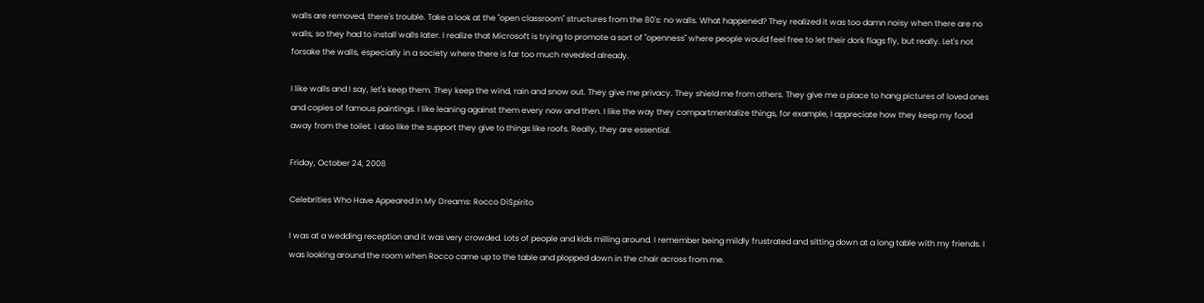walls are removed, there's trouble. Take a look at the "open classroom" structures from the 80's: no walls. What happened? They realized it was too damn noisy when there are no walls, so they had to install walls later. I realize that Microsoft is trying to promote a sort of "openness" where people would feel free to let their dork flags fly, but really. Let's not forsake the walls, especially in a society where there is far too much revealed already.

I like walls and I say, let's keep them. They keep the wind, rain and snow out. They give me privacy. They shield me from others. They give me a place to hang pictures of loved ones and copies of famous paintings. I like leaning against them every now and then. I like the way they compartmentalize things, for example, I appreciate how they keep my food away from the toilet. I also like the support they give to things like roofs. Really, they are essential.

Friday, October 24, 2008

Celebrities Who Have Appeared In My Dreams: Rocco DiSpirito

I was at a wedding reception and it was very crowded. Lots of people and kids milling around. I remember being mildly frustrated and sitting down at a long table with my friends. I was looking around the room when Rocco came up to the table and plopped down in the chair across from me.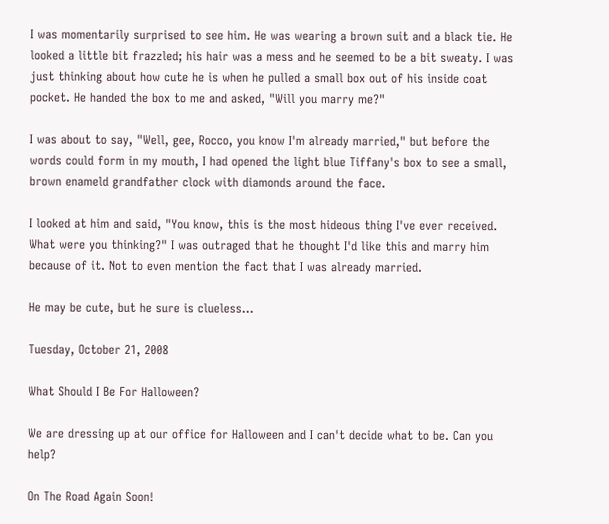I was momentarily surprised to see him. He was wearing a brown suit and a black tie. He looked a little bit frazzled; his hair was a mess and he seemed to be a bit sweaty. I was just thinking about how cute he is when he pulled a small box out of his inside coat pocket. He handed the box to me and asked, "Will you marry me?"

I was about to say, "Well, gee, Rocco, you know I'm already married," but before the words could form in my mouth, I had opened the light blue Tiffany's box to see a small, brown enameld grandfather clock with diamonds around the face.

I looked at him and said, "You know, this is the most hideous thing I've ever received. What were you thinking?" I was outraged that he thought I'd like this and marry him because of it. Not to even mention the fact that I was already married.

He may be cute, but he sure is clueless...

Tuesday, October 21, 2008

What Should I Be For Halloween?

We are dressing up at our office for Halloween and I can't decide what to be. Can you help?

On The Road Again Soon!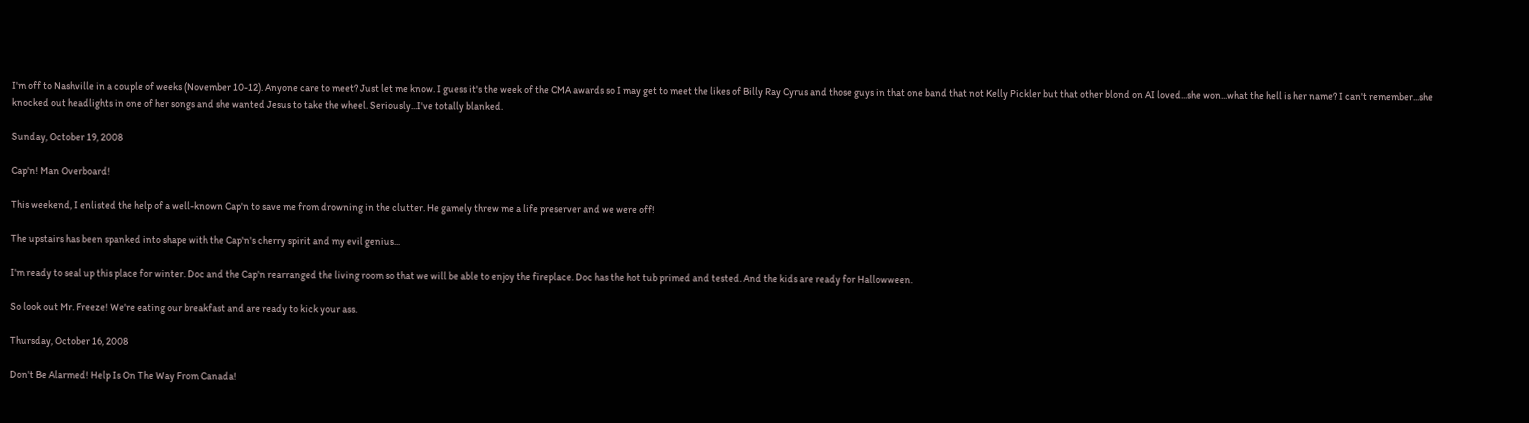I'm off to Nashville in a couple of weeks (November 10-12). Anyone care to meet? Just let me know. I guess it's the week of the CMA awards so I may get to meet the likes of Billy Ray Cyrus and those guys in that one band that not Kelly Pickler but that other blond on AI loved...she won...what the hell is her name? I can't remember...she knocked out headlights in one of her songs and she wanted Jesus to take the wheel. Seriously...I've totally blanked.

Sunday, October 19, 2008

Cap'n! Man Overboard!

This weekend, I enlisted the help of a well-known Cap'n to save me from drowning in the clutter. He gamely threw me a life preserver and we were off!

The upstairs has been spanked into shape with the Cap'n's cherry spirit and my evil genius...

I'm ready to seal up this place for winter. Doc and the Cap'n rearranged the living room so that we will be able to enjoy the fireplace. Doc has the hot tub primed and tested. And the kids are ready for Hallowween.

So look out Mr. Freeze! We're eating our breakfast and are ready to kick your ass.

Thursday, October 16, 2008

Don't Be Alarmed! Help Is On The Way From Canada!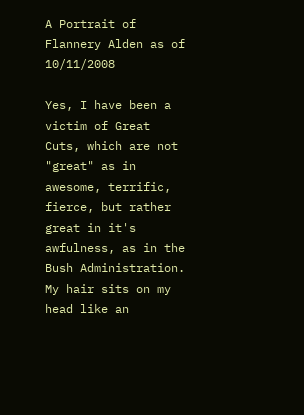A Portrait of Flannery Alden as of 10/11/2008

Yes, I have been a victim of Great Cuts, which are not "great" as in awesome, terrific, fierce, but rather great in it's awfulness, as in the Bush Administration. My hair sits on my head like an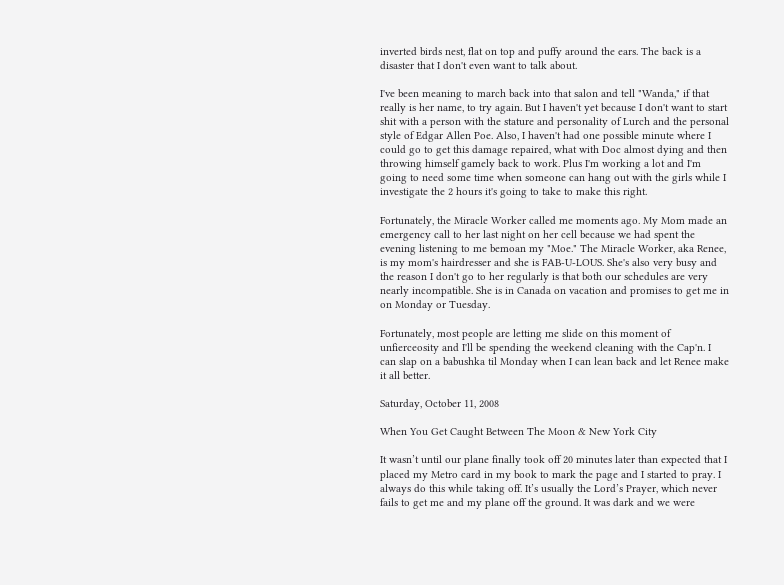inverted birds nest, flat on top and puffy around the ears. The back is a disaster that I don't even want to talk about.

I've been meaning to march back into that salon and tell "Wanda," if that really is her name, to try again. But I haven't yet because I don't want to start shit with a person with the stature and personality of Lurch and the personal style of Edgar Allen Poe. Also, I haven't had one possible minute where I could go to get this damage repaired, what with Doc almost dying and then throwing himself gamely back to work. Plus I'm working a lot and I'm going to need some time when someone can hang out with the girls while I investigate the 2 hours it's going to take to make this right.

Fortunately, the Miracle Worker called me moments ago. My Mom made an emergency call to her last night on her cell because we had spent the evening listening to me bemoan my "Moe." The Miracle Worker, aka Renee, is my mom's hairdresser and she is FAB-U-LOUS. She's also very busy and the reason I don't go to her regularly is that both our schedules are very nearly incompatible. She is in Canada on vacation and promises to get me in on Monday or Tuesday.

Fortunately, most people are letting me slide on this moment of unfierceosity and I'll be spending the weekend cleaning with the Cap'n. I can slap on a babushka til Monday when I can lean back and let Renee make it all better.

Saturday, October 11, 2008

When You Get Caught Between The Moon & New York City

It wasn’t until our plane finally took off 20 minutes later than expected that I placed my Metro card in my book to mark the page and I started to pray. I always do this while taking off. It’s usually the Lord’s Prayer, which never fails to get me and my plane off the ground. It was dark and we were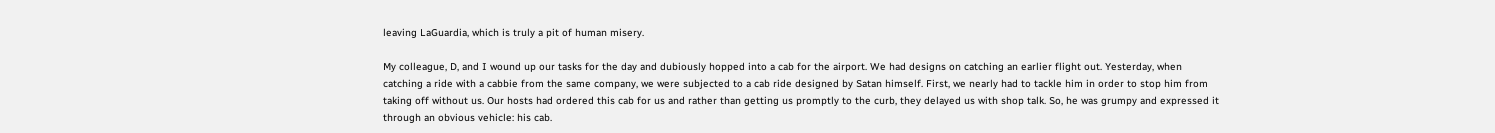leaving LaGuardia, which is truly a pit of human misery.

My colleague, D, and I wound up our tasks for the day and dubiously hopped into a cab for the airport. We had designs on catching an earlier flight out. Yesterday, when catching a ride with a cabbie from the same company, we were subjected to a cab ride designed by Satan himself. First, we nearly had to tackle him in order to stop him from taking off without us. Our hosts had ordered this cab for us and rather than getting us promptly to the curb, they delayed us with shop talk. So, he was grumpy and expressed it through an obvious vehicle: his cab.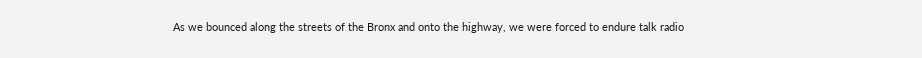As we bounced along the streets of the Bronx and onto the highway, we were forced to endure talk radio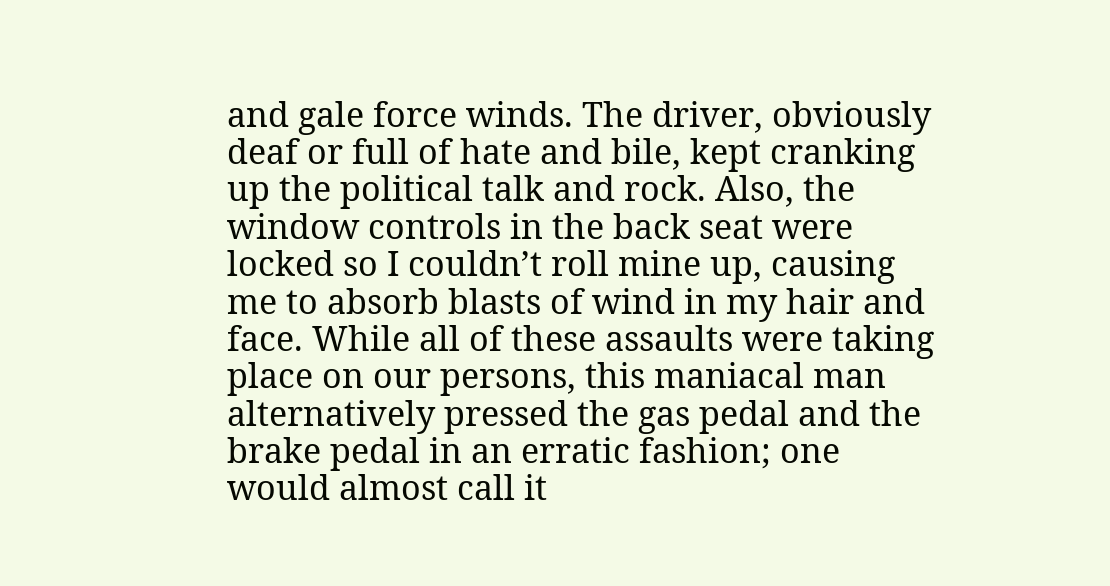and gale force winds. The driver, obviously deaf or full of hate and bile, kept cranking up the political talk and rock. Also, the window controls in the back seat were locked so I couldn’t roll mine up, causing me to absorb blasts of wind in my hair and face. While all of these assaults were taking place on our persons, this maniacal man alternatively pressed the gas pedal and the brake pedal in an erratic fashion; one would almost call it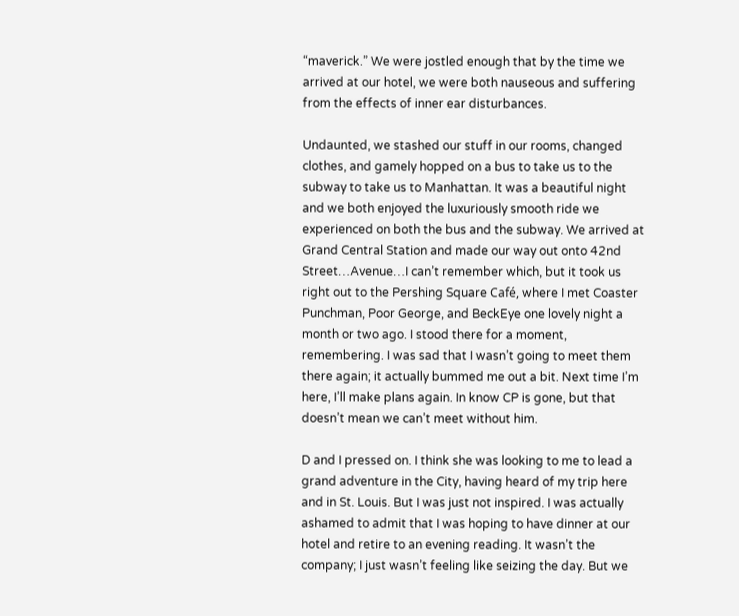“maverick.” We were jostled enough that by the time we arrived at our hotel, we were both nauseous and suffering from the effects of inner ear disturbances.

Undaunted, we stashed our stuff in our rooms, changed clothes, and gamely hopped on a bus to take us to the subway to take us to Manhattan. It was a beautiful night and we both enjoyed the luxuriously smooth ride we experienced on both the bus and the subway. We arrived at Grand Central Station and made our way out onto 42nd Street…Avenue…I can’t remember which, but it took us right out to the Pershing Square Café, where I met Coaster Punchman, Poor George, and BeckEye one lovely night a month or two ago. I stood there for a moment, remembering. I was sad that I wasn’t going to meet them there again; it actually bummed me out a bit. Next time I’m here, I’ll make plans again. In know CP is gone, but that doesn’t mean we can’t meet without him.

D and I pressed on. I think she was looking to me to lead a grand adventure in the City, having heard of my trip here and in St. Louis. But I was just not inspired. I was actually ashamed to admit that I was hoping to have dinner at our hotel and retire to an evening reading. It wasn’t the company; I just wasn’t feeling like seizing the day. But we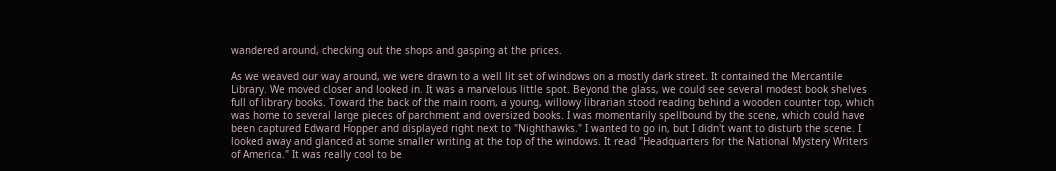wandered around, checking out the shops and gasping at the prices.

As we weaved our way around, we were drawn to a well lit set of windows on a mostly dark street. It contained the Mercantile Library. We moved closer and looked in. It was a marvelous little spot. Beyond the glass, we could see several modest book shelves full of library books. Toward the back of the main room, a young, willowy librarian stood reading behind a wooden counter top, which was home to several large pieces of parchment and oversized books. I was momentarily spellbound by the scene, which could have been captured Edward Hopper and displayed right next to "Nighthawks." I wanted to go in, but I didn't want to disturb the scene. I looked away and glanced at some smaller writing at the top of the windows. It read "Headquarters for the National Mystery Writers of America." It was really cool to be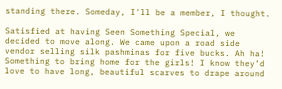standing there. Someday, I'll be a member, I thought.

Satisfied at having Seen Something Special, we decided to move along. We came upon a road side vendor selling silk pashminas for five bucks. Ah ha! Something to bring home for the girls! I know they’d love to have long, beautiful scarves to drape around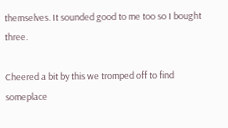themselves. It sounded good to me too so I bought three.

Cheered a bit by this we tromped off to find someplace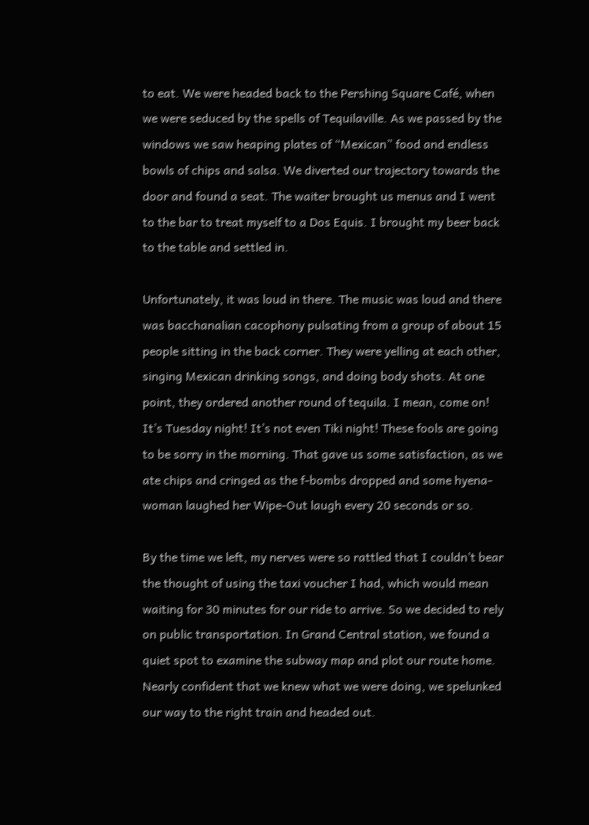to eat. We were headed back to the Pershing Square Café, when we were seduced by the spells of Tequilaville. As we passed by the windows we saw heaping plates of “Mexican” food and endless bowls of chips and salsa. We diverted our trajectory towards the door and found a seat. The waiter brought us menus and I went to the bar to treat myself to a Dos Equis. I brought my beer back to the table and settled in.

Unfortunately, it was loud in there. The music was loud and there was bacchanalian cacophony pulsating from a group of about 15 people sitting in the back corner. They were yelling at each other, singing Mexican drinking songs, and doing body shots. At one point, they ordered another round of tequila. I mean, come on! It’s Tuesday night! It’s not even Tiki night! These fools are going to be sorry in the morning. That gave us some satisfaction, as we ate chips and cringed as the f-bombs dropped and some hyena-woman laughed her Wipe-Out laugh every 20 seconds or so.

By the time we left, my nerves were so rattled that I couldn’t bear the thought of using the taxi voucher I had, which would mean waiting for 30 minutes for our ride to arrive. So we decided to rely on public transportation. In Grand Central station, we found a quiet spot to examine the subway map and plot our route home. Nearly confident that we knew what we were doing, we spelunked our way to the right train and headed out.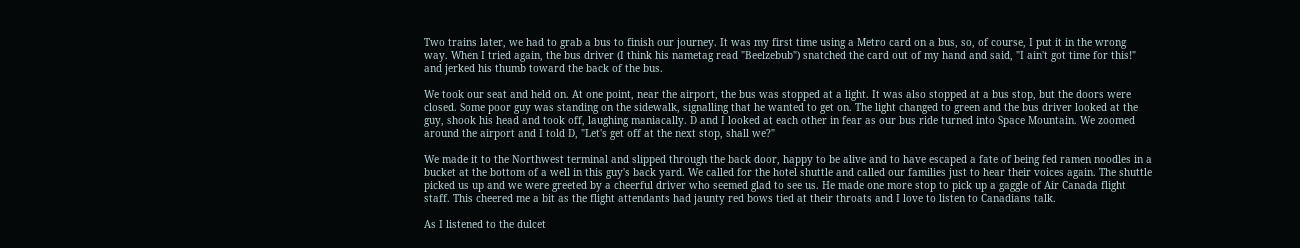Two trains later, we had to grab a bus to finish our journey. It was my first time using a Metro card on a bus, so, of course, I put it in the wrong way. When I tried again, the bus driver (I think his nametag read "Beelzebub") snatched the card out of my hand and said, "I ain't got time for this!" and jerked his thumb toward the back of the bus.

We took our seat and held on. At one point, near the airport, the bus was stopped at a light. It was also stopped at a bus stop, but the doors were closed. Some poor guy was standing on the sidewalk, signalling that he wanted to get on. The light changed to green and the bus driver looked at the guy, shook his head and took off, laughing maniacally. D and I looked at each other in fear as our bus ride turned into Space Mountain. We zoomed around the airport and I told D, "Let's get off at the next stop, shall we?"

We made it to the Northwest terminal and slipped through the back door, happy to be alive and to have escaped a fate of being fed ramen noodles in a bucket at the bottom of a well in this guy's back yard. We called for the hotel shuttle and called our families just to hear their voices again. The shuttle picked us up and we were greeted by a cheerful driver who seemed glad to see us. He made one more stop to pick up a gaggle of Air Canada flight staff. This cheered me a bit as the flight attendants had jaunty red bows tied at their throats and I love to listen to Canadians talk.

As I listened to the dulcet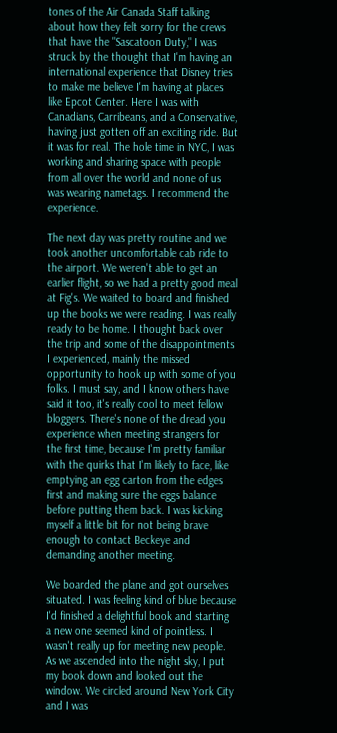tones of the Air Canada Staff talking about how they felt sorry for the crews that have the "Sascatoon Duty," I was struck by the thought that I'm having an international experience that Disney tries to make me believe I'm having at places like Epcot Center. Here I was with Canadians, Carribeans, and a Conservative, having just gotten off an exciting ride. But it was for real. The hole time in NYC, I was working and sharing space with people from all over the world and none of us was wearing nametags. I recommend the experience.

The next day was pretty routine and we took another uncomfortable cab ride to the airport. We weren't able to get an earlier flight, so we had a pretty good meal at Fig's. We waited to board and finished up the books we were reading. I was really ready to be home. I thought back over the trip and some of the disappointments I experienced, mainly the missed opportunity to hook up with some of you folks. I must say, and I know others have said it too, it's really cool to meet fellow bloggers. There's none of the dread you experience when meeting strangers for the first time, because I'm pretty familiar with the quirks that I'm likely to face, like emptying an egg carton from the edges first and making sure the eggs balance before putting them back. I was kicking myself a little bit for not being brave enough to contact Beckeye and demanding another meeting.

We boarded the plane and got ourselves situated. I was feeling kind of blue because I'd finished a delightful book and starting a new one seemed kind of pointless. I wasn't really up for meeting new people. As we ascended into the night sky, I put my book down and looked out the window. We circled around New York City and I was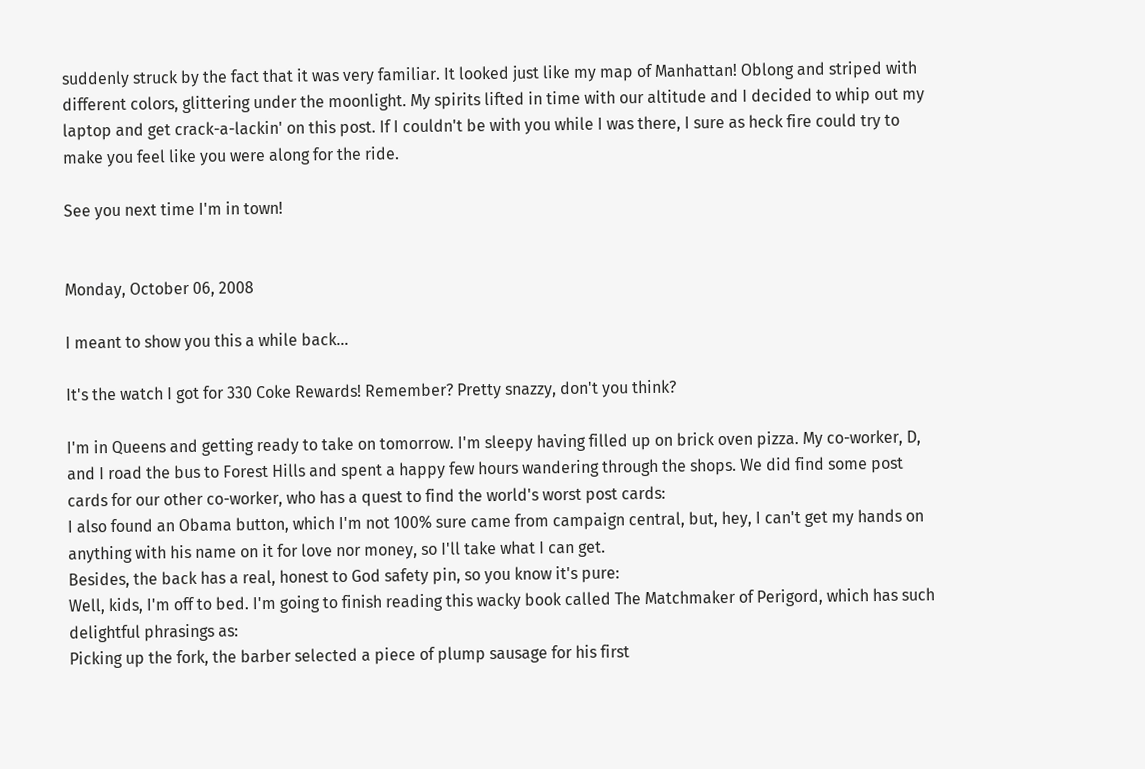suddenly struck by the fact that it was very familiar. It looked just like my map of Manhattan! Oblong and striped with different colors, glittering under the moonlight. My spirits lifted in time with our altitude and I decided to whip out my laptop and get crack-a-lackin' on this post. If I couldn't be with you while I was there, I sure as heck fire could try to make you feel like you were along for the ride.

See you next time I'm in town!


Monday, October 06, 2008

I meant to show you this a while back...

It's the watch I got for 330 Coke Rewards! Remember? Pretty snazzy, don't you think?

I'm in Queens and getting ready to take on tomorrow. I'm sleepy having filled up on brick oven pizza. My co-worker, D, and I road the bus to Forest Hills and spent a happy few hours wandering through the shops. We did find some post cards for our other co-worker, who has a quest to find the world's worst post cards:
I also found an Obama button, which I'm not 100% sure came from campaign central, but, hey, I can't get my hands on anything with his name on it for love nor money, so I'll take what I can get.
Besides, the back has a real, honest to God safety pin, so you know it's pure:
Well, kids, I'm off to bed. I'm going to finish reading this wacky book called The Matchmaker of Perigord, which has such delightful phrasings as:
Picking up the fork, the barber selected a piece of plump sausage for his first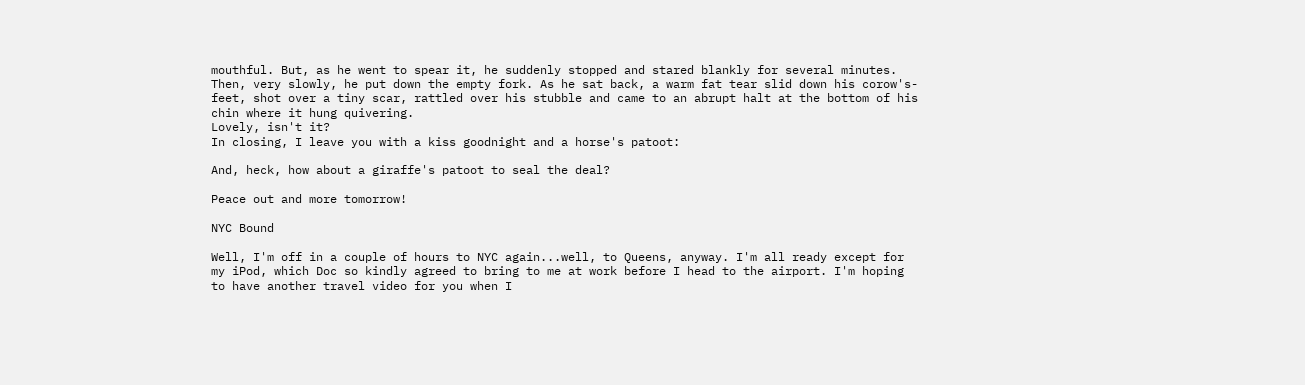mouthful. But, as he went to spear it, he suddenly stopped and stared blankly for several minutes. Then, very slowly, he put down the empty fork. As he sat back, a warm fat tear slid down his corow's-feet, shot over a tiny scar, rattled over his stubble and came to an abrupt halt at the bottom of his chin where it hung quivering.
Lovely, isn't it?
In closing, I leave you with a kiss goodnight and a horse's patoot:

And, heck, how about a giraffe's patoot to seal the deal?

Peace out and more tomorrow!

NYC Bound

Well, I'm off in a couple of hours to NYC again...well, to Queens, anyway. I'm all ready except for my iPod, which Doc so kindly agreed to bring to me at work before I head to the airport. I'm hoping to have another travel video for you when I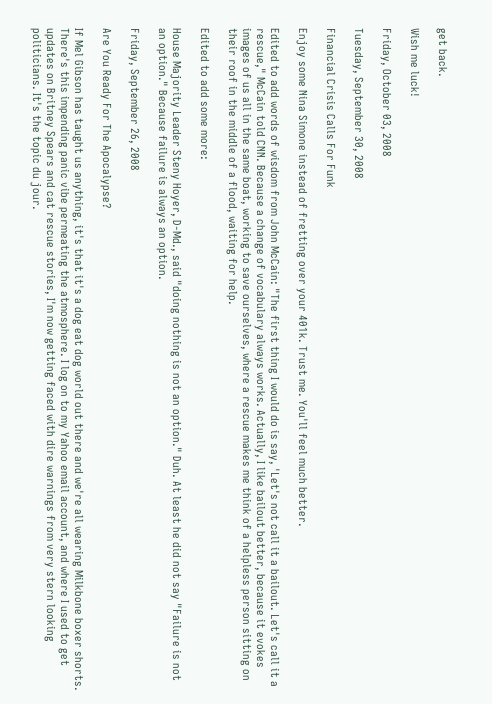get back.

Wish me luck!

Friday, October 03, 2008

Tuesday, September 30, 2008

Financial Crisis Calls For Funk

Enjoy some Nina Simone instead of fretting over your 401k. Trust me. You'll feel much better.

Edited to add words of wisdom from John McCain: "The first thing I would do is say, 'Let's not call it a bailout. Let's call it a rescue," McCain told CNN. Because a change of vocabulary always works. Actually, I like bailout better, because it evokes images of us all in the same boat, working to save ourselves, where a rescue makes me think of a helpless person sitting on their roof in the middle of a flood, waiting for help.

Edited to add some more:

House Majority Leader Steny Hoyer, D-Md., said "doing nothing is not an option." Duh. At least he did not say "Failure is not an option." Because failure is always an option.

Friday, September 26, 2008

Are You Ready For The Apocalypse?

If Mel Gibson has taught us anything, it's that it's a dog eat dog world out there and we're all wearing Milkbone boxer shorts. There's this impending panic vibe permeating the atmosphere. I log on to my Yahoo email account, and where I used to get updates on Britney Spears and cat rescue stories, I'm now getting faced with dire warnings from very stern looking politicians. It's the topic du jour.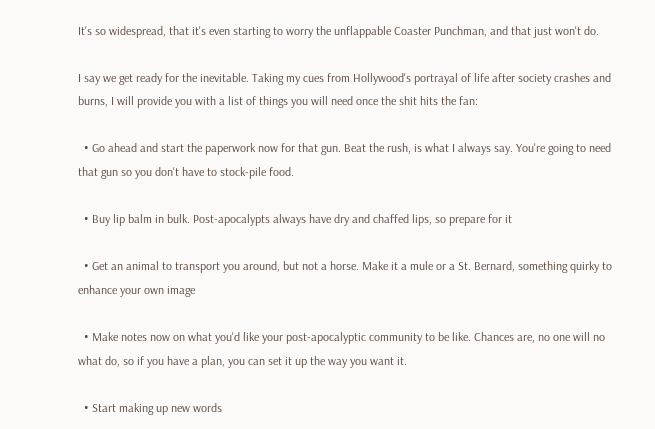It's so widespread, that it's even starting to worry the unflappable Coaster Punchman, and that just won't do.

I say we get ready for the inevitable. Taking my cues from Hollywood's portrayal of life after society crashes and burns, I will provide you with a list of things you will need once the shit hits the fan:

  • Go ahead and start the paperwork now for that gun. Beat the rush, is what I always say. You're going to need that gun so you don't have to stock-pile food.

  • Buy lip balm in bulk. Post-apocalypts always have dry and chaffed lips, so prepare for it

  • Get an animal to transport you around, but not a horse. Make it a mule or a St. Bernard, something quirky to enhance your own image

  • Make notes now on what you'd like your post-apocalyptic community to be like. Chances are, no one will no what do, so if you have a plan, you can set it up the way you want it.

  • Start making up new words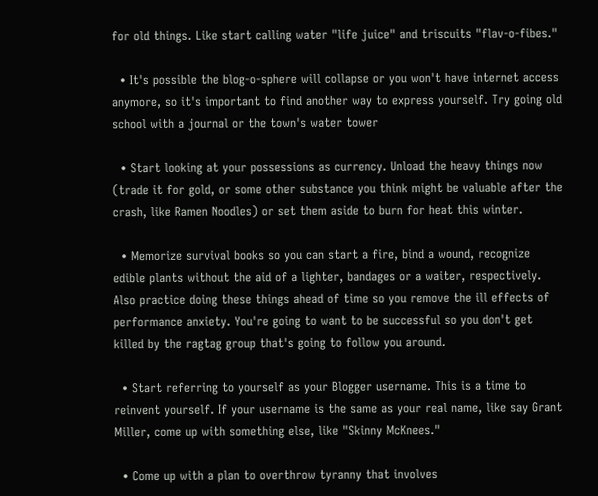for old things. Like start calling water "life juice" and triscuits "flav-o-fibes."

  • It's possible the blog-o-sphere will collapse or you won't have internet access anymore, so it's important to find another way to express yourself. Try going old school with a journal or the town's water tower

  • Start looking at your possessions as currency. Unload the heavy things now (trade it for gold, or some other substance you think might be valuable after the crash, like Ramen Noodles) or set them aside to burn for heat this winter.

  • Memorize survival books so you can start a fire, bind a wound, recognize edible plants without the aid of a lighter, bandages or a waiter, respectively. Also practice doing these things ahead of time so you remove the ill effects of performance anxiety. You're going to want to be successful so you don't get killed by the ragtag group that's going to follow you around.

  • Start referring to yourself as your Blogger username. This is a time to reinvent yourself. If your username is the same as your real name, like say Grant Miller, come up with something else, like "Skinny McKnees."

  • Come up with a plan to overthrow tyranny that involves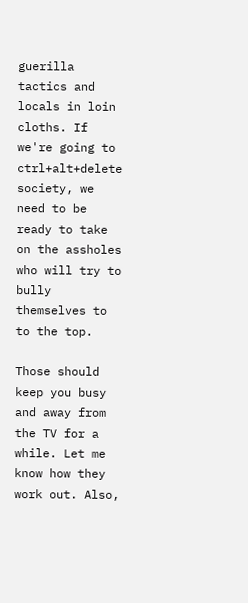guerilla tactics and locals in loin cloths. If we're going to ctrl+alt+delete society, we need to be ready to take on the assholes who will try to bully themselves to to the top.

Those should keep you busy and away from the TV for a while. Let me know how they work out. Also,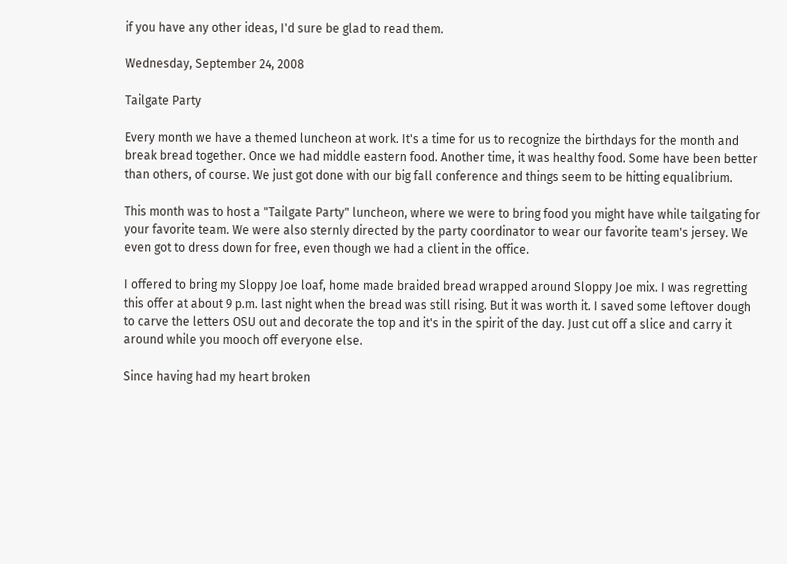if you have any other ideas, I'd sure be glad to read them.

Wednesday, September 24, 2008

Tailgate Party

Every month we have a themed luncheon at work. It's a time for us to recognize the birthdays for the month and break bread together. Once we had middle eastern food. Another time, it was healthy food. Some have been better than others, of course. We just got done with our big fall conference and things seem to be hitting equalibrium.

This month was to host a "Tailgate Party" luncheon, where we were to bring food you might have while tailgating for your favorite team. We were also sternly directed by the party coordinator to wear our favorite team's jersey. We even got to dress down for free, even though we had a client in the office.

I offered to bring my Sloppy Joe loaf, home made braided bread wrapped around Sloppy Joe mix. I was regretting this offer at about 9 p.m. last night when the bread was still rising. But it was worth it. I saved some leftover dough to carve the letters OSU out and decorate the top and it's in the spirit of the day. Just cut off a slice and carry it around while you mooch off everyone else.

Since having had my heart broken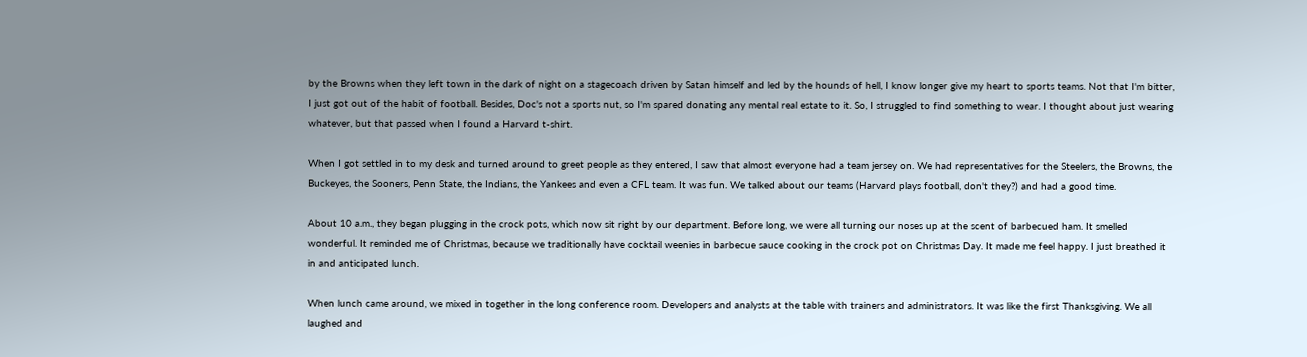by the Browns when they left town in the dark of night on a stagecoach driven by Satan himself and led by the hounds of hell, I know longer give my heart to sports teams. Not that I'm bitter, I just got out of the habit of football. Besides, Doc's not a sports nut, so I'm spared donating any mental real estate to it. So, I struggled to find something to wear. I thought about just wearing whatever, but that passed when I found a Harvard t-shirt.

When I got settled in to my desk and turned around to greet people as they entered, I saw that almost everyone had a team jersey on. We had representatives for the Steelers, the Browns, the Buckeyes, the Sooners, Penn State, the Indians, the Yankees and even a CFL team. It was fun. We talked about our teams (Harvard plays football, don't they?) and had a good time.

About 10 a.m., they began plugging in the crock pots, which now sit right by our department. Before long, we were all turning our noses up at the scent of barbecued ham. It smelled wonderful. It reminded me of Christmas, because we traditionally have cocktail weenies in barbecue sauce cooking in the crock pot on Christmas Day. It made me feel happy. I just breathed it in and anticipated lunch.

When lunch came around, we mixed in together in the long conference room. Developers and analysts at the table with trainers and administrators. It was like the first Thanksgiving. We all laughed and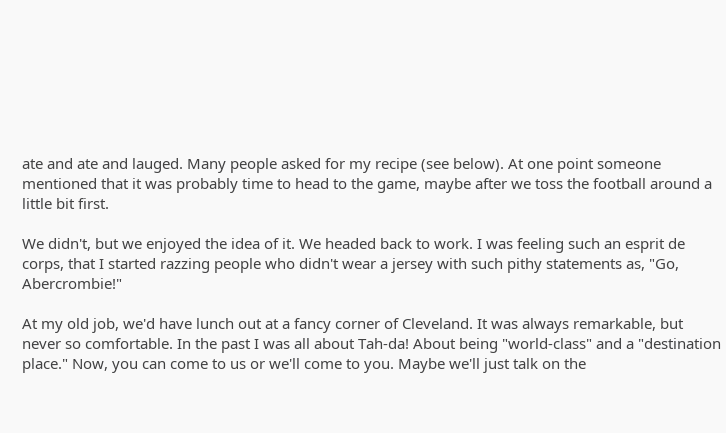ate and ate and lauged. Many people asked for my recipe (see below). At one point someone mentioned that it was probably time to head to the game, maybe after we toss the football around a little bit first.

We didn't, but we enjoyed the idea of it. We headed back to work. I was feeling such an esprit de corps, that I started razzing people who didn't wear a jersey with such pithy statements as, "Go, Abercrombie!"

At my old job, we'd have lunch out at a fancy corner of Cleveland. It was always remarkable, but never so comfortable. In the past I was all about Tah-da! About being "world-class" and a "destination place." Now, you can come to us or we'll come to you. Maybe we'll just talk on the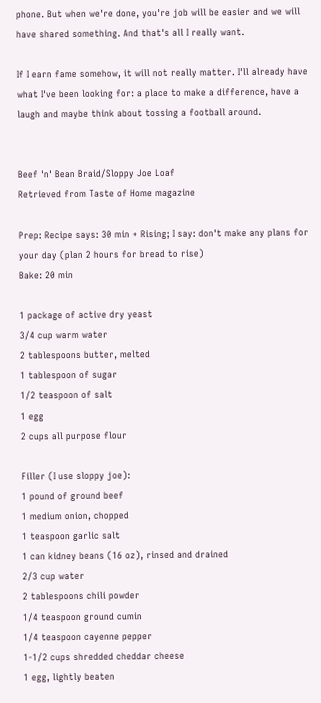phone. But when we're done, you're job will be easier and we will have shared something. And that's all I really want.

If I earn fame somehow, it will not really matter. I'll already have what I've been looking for: a place to make a difference, have a laugh and maybe think about tossing a football around.


Beef 'n' Bean Braid/Sloppy Joe Loaf
Retrieved from Taste of Home magazine

Prep: Recipe says: 30 min + Rising; I say: don't make any plans for your day (plan 2 hours for bread to rise)
Bake: 20 min

1 package of active dry yeast
3/4 cup warm water
2 tablespoons butter, melted
1 tablespoon of sugar
1/2 teaspoon of salt
1 egg
2 cups all purpose flour

Filler (I use sloppy joe):
1 pound of ground beef
1 medium onion, chopped
1 teaspoon garlic salt
1 can kidney beans (16 oz), rinsed and drained
2/3 cup water
2 tablespoons chili powder
1/4 teaspoon ground cumin
1/4 teaspoon cayenne pepper
1-1/2 cups shredded cheddar cheese
1 egg, lightly beaten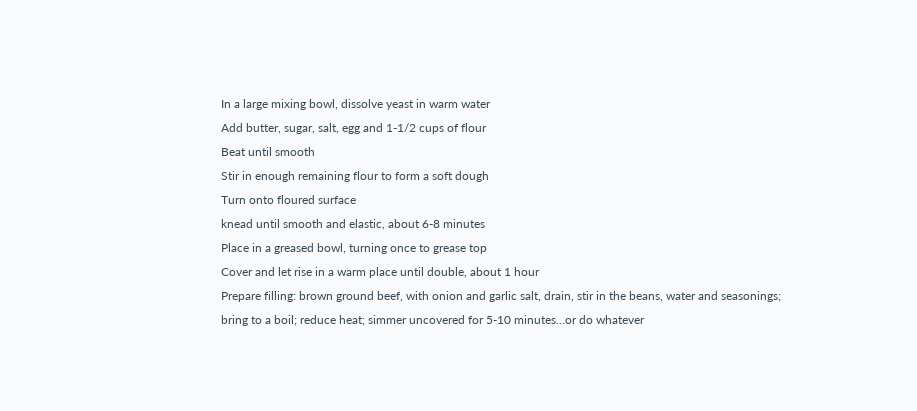In a large mixing bowl, dissolve yeast in warm water
Add butter, sugar, salt, egg and 1-1/2 cups of flour
Beat until smooth
Stir in enough remaining flour to form a soft dough
Turn onto floured surface
knead until smooth and elastic, about 6-8 minutes
Place in a greased bowl, turning once to grease top
Cover and let rise in a warm place until double, about 1 hour
Prepare filling: brown ground beef, with onion and garlic salt, drain, stir in the beans, water and seasonings; bring to a boil; reduce heat; simmer uncovered for 5-10 minutes...or do whatever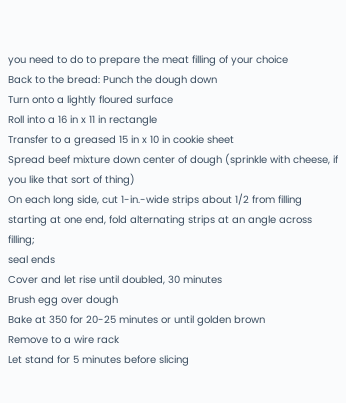you need to do to prepare the meat filling of your choice
Back to the bread: Punch the dough down
Turn onto a lightly floured surface
Roll into a 16 in x 11 in rectangle
Transfer to a greased 15 in x 10 in cookie sheet
Spread beef mixture down center of dough (sprinkle with cheese, if you like that sort of thing)
On each long side, cut 1-in.-wide strips about 1/2 from filling
starting at one end, fold alternating strips at an angle across filling;
seal ends
Cover and let rise until doubled, 30 minutes
Brush egg over dough
Bake at 350 for 20-25 minutes or until golden brown
Remove to a wire rack
Let stand for 5 minutes before slicing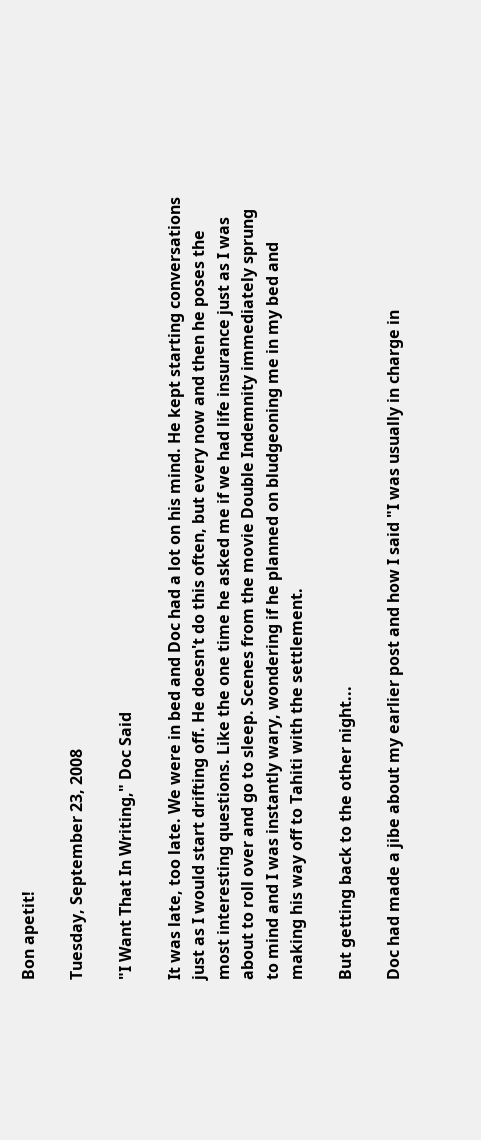Bon apetit!

Tuesday, September 23, 2008

"I Want That In Writing," Doc Said

It was late, too late. We were in bed and Doc had a lot on his mind. He kept starting conversations just as I would start drifting off. He doesn't do this often, but every now and then he poses the most interesting questions. Like the one time he asked me if we had life insurance just as I was about to roll over and go to sleep. Scenes from the movie Double Indemnity immediately sprung to mind and I was instantly wary, wondering if he planned on bludgeoning me in my bed and making his way off to Tahiti with the settlement.

But getting back to the other night...

Doc had made a jibe about my earlier post and how I said "I was usually in charge in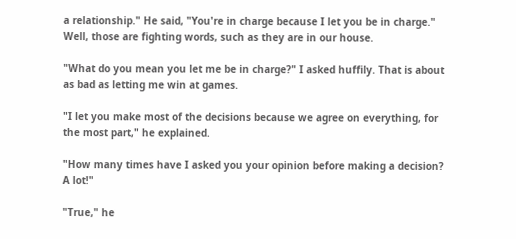a relationship." He said, "You're in charge because I let you be in charge." Well, those are fighting words, such as they are in our house.

"What do you mean you let me be in charge?" I asked huffily. That is about as bad as letting me win at games.

"I let you make most of the decisions because we agree on everything, for the most part," he explained.

"How many times have I asked you your opinion before making a decision? A lot!"

"True," he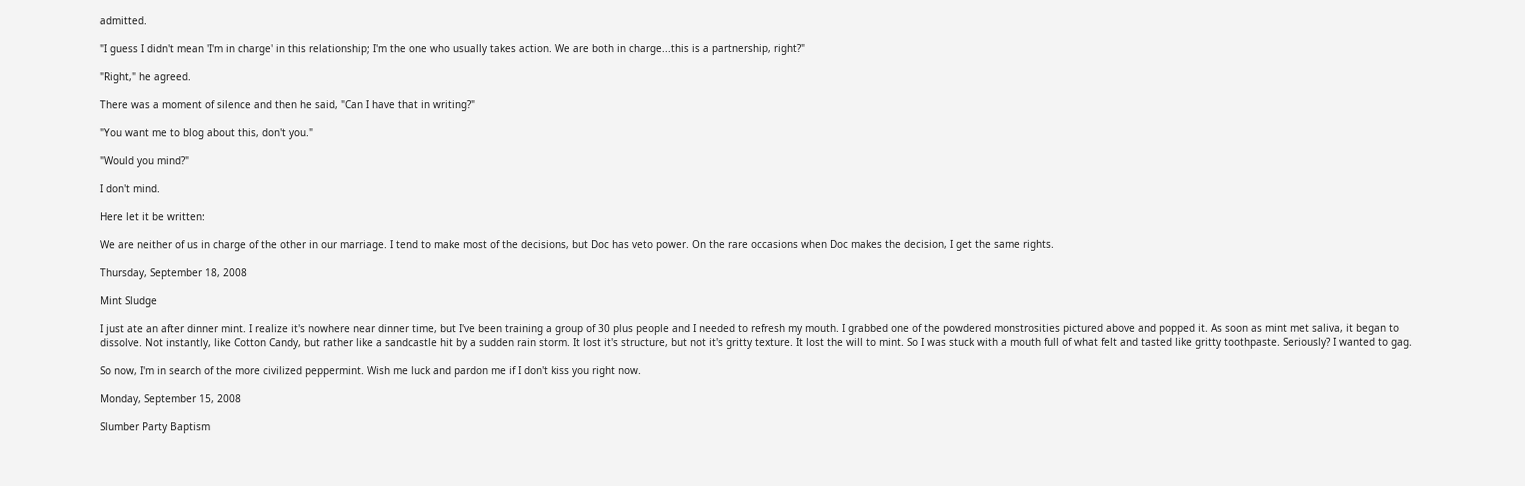admitted.

"I guess I didn't mean 'I'm in charge' in this relationship; I'm the one who usually takes action. We are both in charge...this is a partnership, right?"

"Right," he agreed.

There was a moment of silence and then he said, "Can I have that in writing?"

"You want me to blog about this, don't you."

"Would you mind?"

I don't mind.

Here let it be written:

We are neither of us in charge of the other in our marriage. I tend to make most of the decisions, but Doc has veto power. On the rare occasions when Doc makes the decision, I get the same rights.

Thursday, September 18, 2008

Mint Sludge

I just ate an after dinner mint. I realize it's nowhere near dinner time, but I've been training a group of 30 plus people and I needed to refresh my mouth. I grabbed one of the powdered monstrosities pictured above and popped it. As soon as mint met saliva, it began to dissolve. Not instantly, like Cotton Candy, but rather like a sandcastle hit by a sudden rain storm. It lost it's structure, but not it's gritty texture. It lost the will to mint. So I was stuck with a mouth full of what felt and tasted like gritty toothpaste. Seriously? I wanted to gag.

So now, I'm in search of the more civilized peppermint. Wish me luck and pardon me if I don't kiss you right now.

Monday, September 15, 2008

Slumber Party Baptism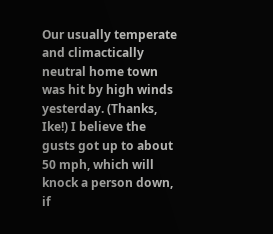Our usually temperate and climactically neutral home town was hit by high winds yesterday. (Thanks, Ike!) I believe the gusts got up to about 50 mph, which will knock a person down, if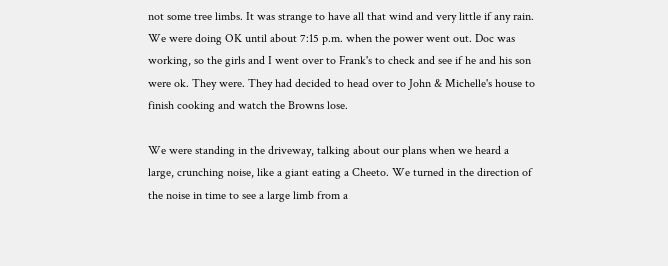not some tree limbs. It was strange to have all that wind and very little if any rain. We were doing OK until about 7:15 p.m. when the power went out. Doc was working, so the girls and I went over to Frank's to check and see if he and his son were ok. They were. They had decided to head over to John & Michelle's house to finish cooking and watch the Browns lose.

We were standing in the driveway, talking about our plans when we heard a large, crunching noise, like a giant eating a Cheeto. We turned in the direction of the noise in time to see a large limb from a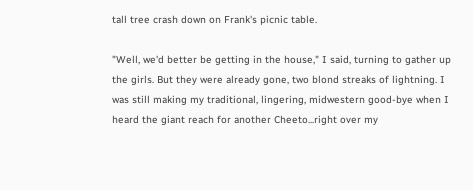tall tree crash down on Frank's picnic table.

"Well, we'd better be getting in the house," I said, turning to gather up the girls. But they were already gone, two blond streaks of lightning. I was still making my traditional, lingering, midwestern good-bye when I heard the giant reach for another Cheeto...right over my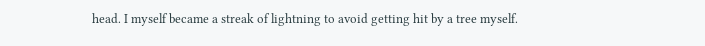head. I myself became a streak of lightning to avoid getting hit by a tree myself.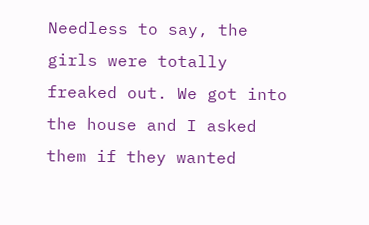Needless to say, the girls were totally freaked out. We got into the house and I asked them if they wanted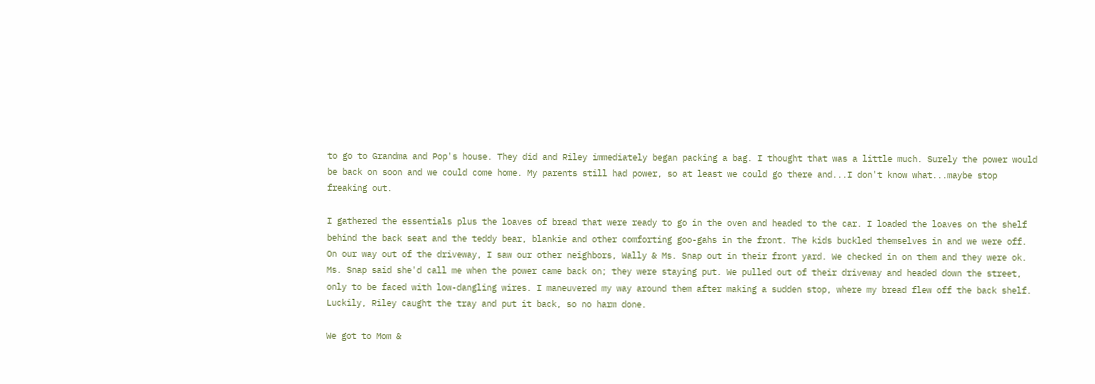to go to Grandma and Pop's house. They did and Riley immediately began packing a bag. I thought that was a little much. Surely the power would be back on soon and we could come home. My parents still had power, so at least we could go there and...I don't know what...maybe stop freaking out.

I gathered the essentials plus the loaves of bread that were ready to go in the oven and headed to the car. I loaded the loaves on the shelf behind the back seat and the teddy bear, blankie and other comforting goo-gahs in the front. The kids buckled themselves in and we were off. On our way out of the driveway, I saw our other neighbors, Wally & Ms. Snap out in their front yard. We checked in on them and they were ok. Ms. Snap said she'd call me when the power came back on; they were staying put. We pulled out of their driveway and headed down the street, only to be faced with low-dangling wires. I maneuvered my way around them after making a sudden stop, where my bread flew off the back shelf. Luckily, Riley caught the tray and put it back, so no harm done.

We got to Mom &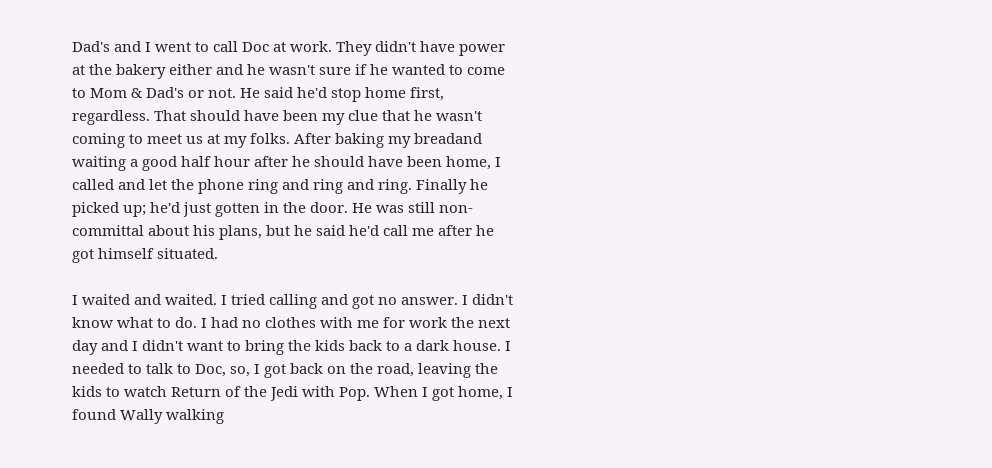Dad's and I went to call Doc at work. They didn't have power at the bakery either and he wasn't sure if he wanted to come to Mom & Dad's or not. He said he'd stop home first, regardless. That should have been my clue that he wasn't coming to meet us at my folks. After baking my breadand waiting a good half hour after he should have been home, I called and let the phone ring and ring and ring. Finally he picked up; he'd just gotten in the door. He was still non-committal about his plans, but he said he'd call me after he got himself situated.

I waited and waited. I tried calling and got no answer. I didn't know what to do. I had no clothes with me for work the next day and I didn't want to bring the kids back to a dark house. I needed to talk to Doc, so, I got back on the road, leaving the kids to watch Return of the Jedi with Pop. When I got home, I found Wally walking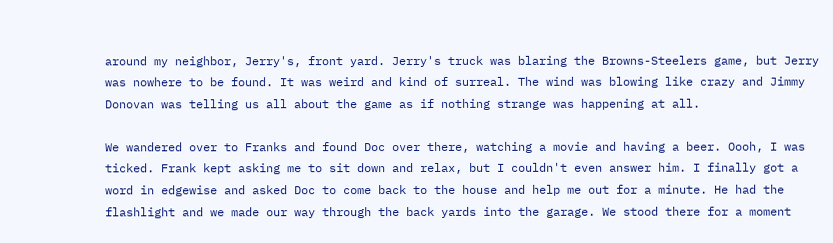around my neighbor, Jerry's, front yard. Jerry's truck was blaring the Browns-Steelers game, but Jerry was nowhere to be found. It was weird and kind of surreal. The wind was blowing like crazy and Jimmy Donovan was telling us all about the game as if nothing strange was happening at all.

We wandered over to Franks and found Doc over there, watching a movie and having a beer. Oooh, I was ticked. Frank kept asking me to sit down and relax, but I couldn't even answer him. I finally got a word in edgewise and asked Doc to come back to the house and help me out for a minute. He had the flashlight and we made our way through the back yards into the garage. We stood there for a moment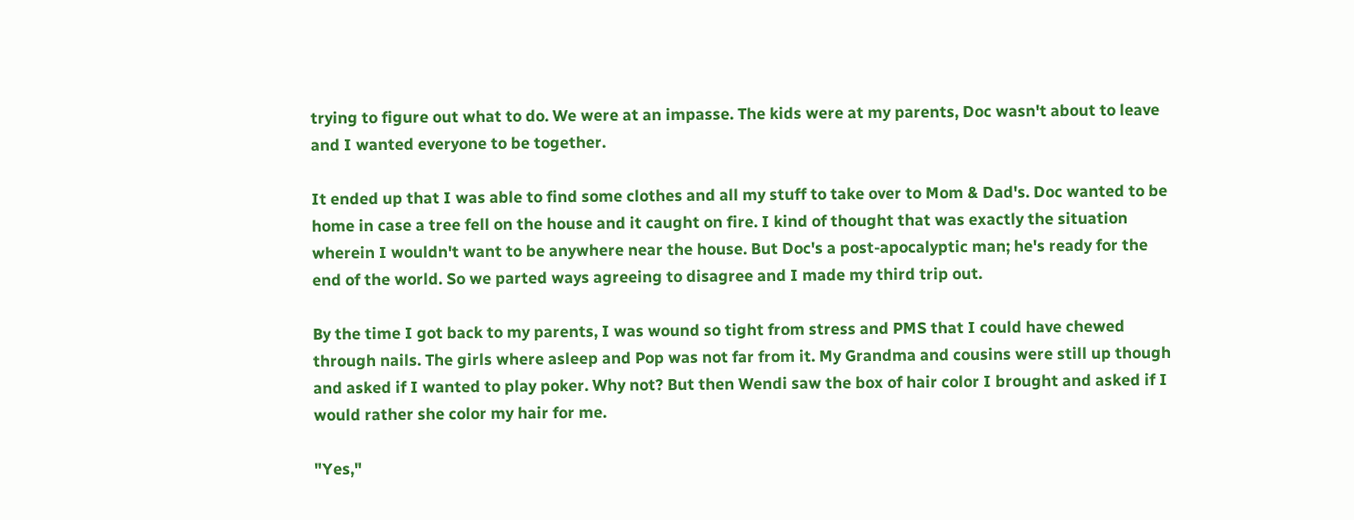trying to figure out what to do. We were at an impasse. The kids were at my parents, Doc wasn't about to leave and I wanted everyone to be together.

It ended up that I was able to find some clothes and all my stuff to take over to Mom & Dad's. Doc wanted to be home in case a tree fell on the house and it caught on fire. I kind of thought that was exactly the situation wherein I wouldn't want to be anywhere near the house. But Doc's a post-apocalyptic man; he's ready for the end of the world. So we parted ways agreeing to disagree and I made my third trip out.

By the time I got back to my parents, I was wound so tight from stress and PMS that I could have chewed through nails. The girls where asleep and Pop was not far from it. My Grandma and cousins were still up though and asked if I wanted to play poker. Why not? But then Wendi saw the box of hair color I brought and asked if I would rather she color my hair for me.

"Yes,"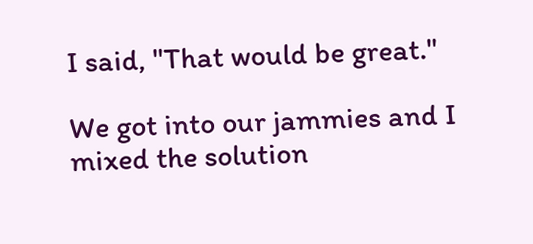I said, "That would be great."

We got into our jammies and I mixed the solution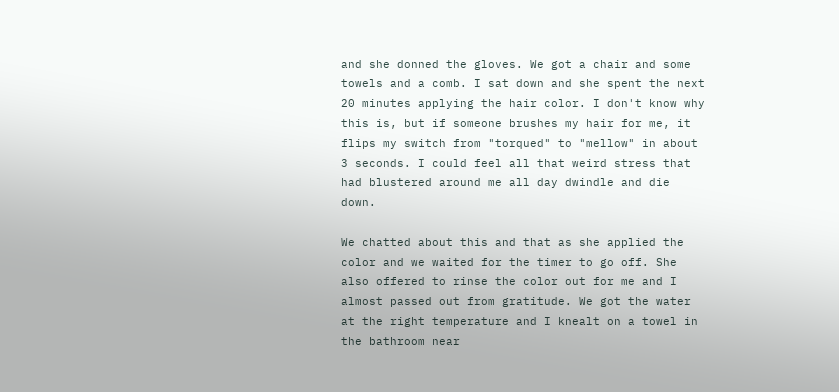and she donned the gloves. We got a chair and some towels and a comb. I sat down and she spent the next 20 minutes applying the hair color. I don't know why this is, but if someone brushes my hair for me, it flips my switch from "torqued" to "mellow" in about 3 seconds. I could feel all that weird stress that had blustered around me all day dwindle and die down.

We chatted about this and that as she applied the color and we waited for the timer to go off. She also offered to rinse the color out for me and I almost passed out from gratitude. We got the water at the right temperature and I knealt on a towel in the bathroom near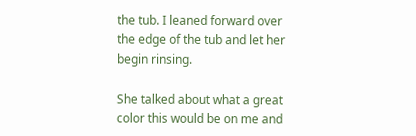the tub. I leaned forward over the edge of the tub and let her begin rinsing.

She talked about what a great color this would be on me and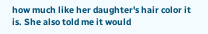how much like her daughter's hair color it is. She also told me it would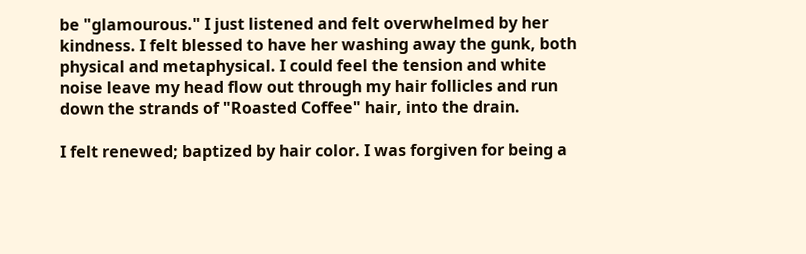be "glamourous." I just listened and felt overwhelmed by her kindness. I felt blessed to have her washing away the gunk, both physical and metaphysical. I could feel the tension and white noise leave my head flow out through my hair follicles and run down the strands of "Roasted Coffee" hair, into the drain.

I felt renewed; baptized by hair color. I was forgiven for being a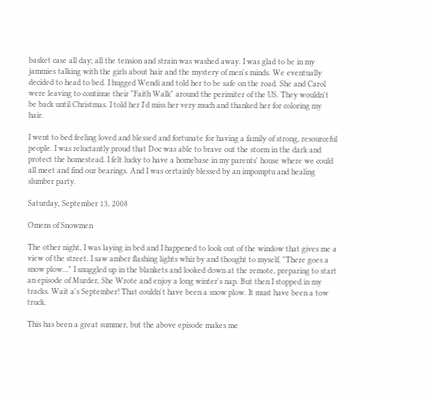basket case all day; all the tension and strain was washed away. I was glad to be in my jammies talking with the girls about hair and the mystery of men's minds. We eventually decided to head to bed. I hugged Wendi and told her to be safe on the road. She and Carol were leaving to continue their "Faith Walk" around the perimiter of the US. They wouldn't be back until Christmas. I told her I'd miss her very much and thanked her for coloring my hair.

I went to bed feeling loved and blessed and fortunate for having a family of strong, resourceful people. I was reluctantly proud that Doc was able to brave out the storm in the dark and protect the homestead. I felt lucky to have a homebase in my parents' house where we could all meet and find our bearings. And I was certainly blessed by an impomptu and healing slumber party.

Saturday, September 13, 2008

Omens of Snowmen

The other night, I was laying in bed and I happened to look out of the window that gives me a view of the street. I saw amber flashing lights whiz by and thought to myself, "There goes a snow plow..." I snuggled up in the blankets and looked down at the remote, preparing to start an episode of Murder, She Wrote and enjoy a long winter's nap. But then I stopped in my tracks. Wait a's September! That couldn't have been a snow plow. It must have been a tow truck.

This has been a great summer, but the above episode makes me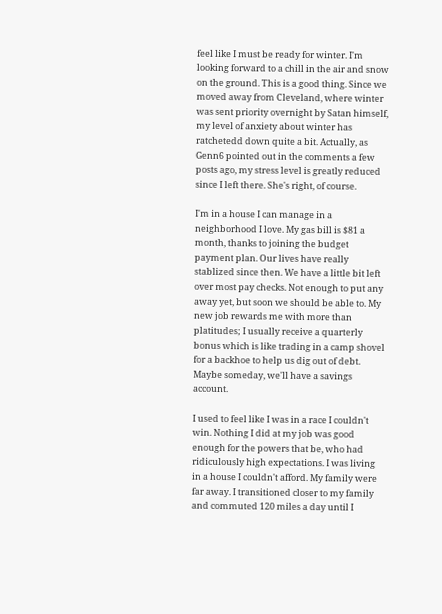feel like I must be ready for winter. I'm looking forward to a chill in the air and snow on the ground. This is a good thing. Since we moved away from Cleveland, where winter was sent priority overnight by Satan himself, my level of anxiety about winter has ratchetedd down quite a bit. Actually, as Genn6 pointed out in the comments a few posts ago, my stress level is greatly reduced since I left there. She's right, of course.

I'm in a house I can manage in a neighborhood I love. My gas bill is $81 a month, thanks to joining the budget payment plan. Our lives have really stablized since then. We have a little bit left over most pay checks. Not enough to put any away yet, but soon we should be able to. My new job rewards me with more than platitudes; I usually receive a quarterly bonus which is like trading in a camp shovel for a backhoe to help us dig out of debt. Maybe someday, we'll have a savings account.

I used to feel like I was in a race I couldn't win. Nothing I did at my job was good enough for the powers that be, who had ridiculously high expectations. I was living in a house I couldn't afford. My family were far away. I transitioned closer to my family and commuted 120 miles a day until I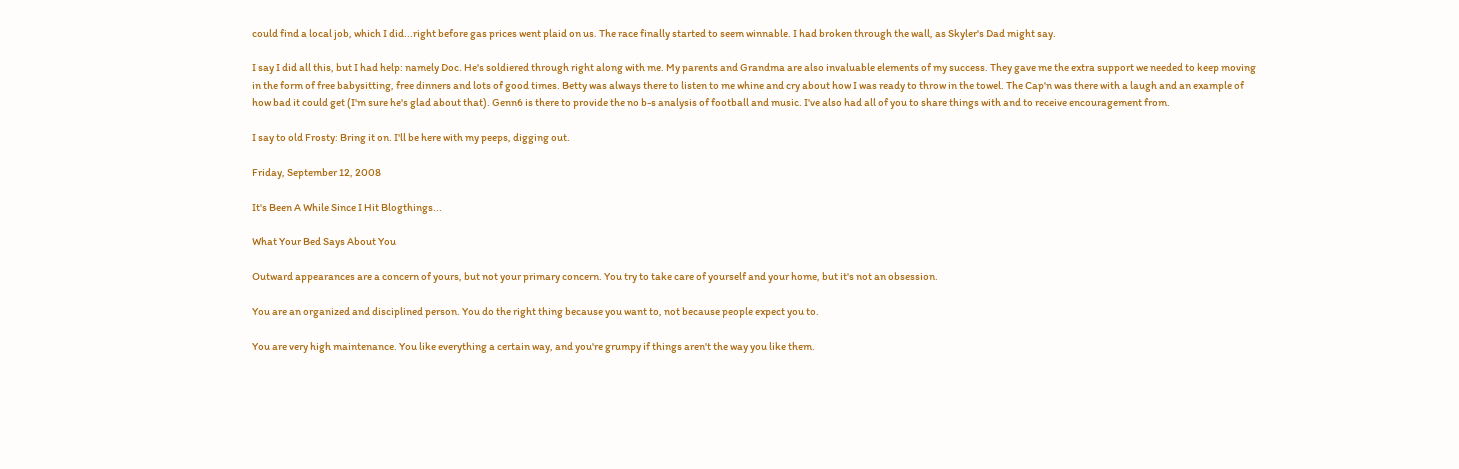could find a local job, which I did...right before gas prices went plaid on us. The race finally started to seem winnable. I had broken through the wall, as Skyler's Dad might say.

I say I did all this, but I had help: namely Doc. He's soldiered through right along with me. My parents and Grandma are also invaluable elements of my success. They gave me the extra support we needed to keep moving in the form of free babysitting, free dinners and lots of good times. Betty was always there to listen to me whine and cry about how I was ready to throw in the towel. The Cap'n was there with a laugh and an example of how bad it could get (I'm sure he's glad about that). Genn6 is there to provide the no b-s analysis of football and music. I've also had all of you to share things with and to receive encouragement from.

I say to old Frosty: Bring it on. I'll be here with my peeps, digging out.

Friday, September 12, 2008

It's Been A While Since I Hit Blogthings...

What Your Bed Says About You

Outward appearances are a concern of yours, but not your primary concern. You try to take care of yourself and your home, but it's not an obsession.

You are an organized and disciplined person. You do the right thing because you want to, not because people expect you to.

You are very high maintenance. You like everything a certain way, and you're grumpy if things aren't the way you like them.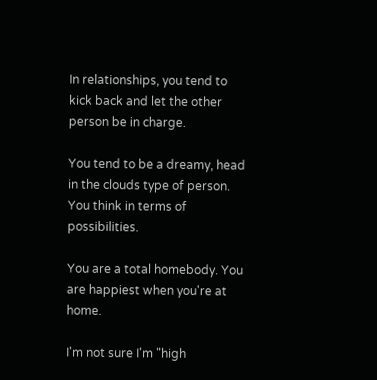In relationships, you tend to kick back and let the other person be in charge.

You tend to be a dreamy, head in the clouds type of person. You think in terms of possibilities.

You are a total homebody. You are happiest when you're at home.

I'm not sure I'm "high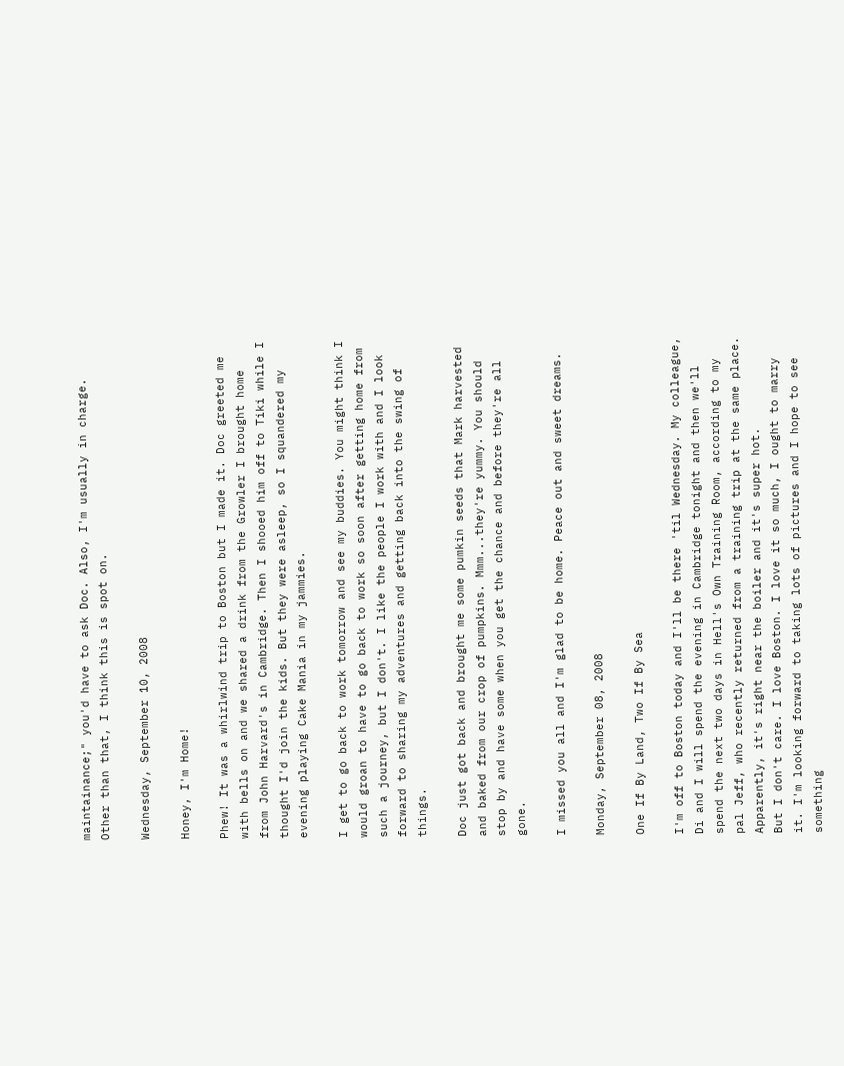maintainance;" you'd have to ask Doc. Also, I'm usually in charge. Other than that, I think this is spot on.

Wednesday, September 10, 2008

Honey, I'm Home!

Phew! It was a whirlwind trip to Boston but I made it. Doc greeted me with bells on and we shared a drink from the Growler I brought home from John Harvard's in Cambridge. Then I shooed him off to Tiki while I thought I'd join the kids. But they were asleep, so I squandered my evening playing Cake Mania in my jammies.

I get to go back to work tomorrow and see my buddies. You might think I would groan to have to go back to work so soon after getting home from such a journey, but I don't. I like the people I work with and I look forward to sharing my adventures and getting back into the swing of things.

Doc just got back and brought me some pumkin seeds that Mark harvested and baked from our crop of pumpkins. Mmm...they're yummy. You should stop by and have some when you get the chance and before they're all gone.

I missed you all and I'm glad to be home. Peace out and sweet dreams.

Monday, September 08, 2008

One If By Land, Two If By Sea

I'm off to Boston today and I'll be there 'til Wednesday. My colleague, Di and I will spend the evening in Cambridge tonight and then we'll spend the next two days in Hell's Own Training Room, according to my pal Jeff, who recently returned from a training trip at the same place. Apparently, it's right near the boiler and it's super hot.
But I don't care. I love Boston. I love it so much, I ought to marry it. I'm looking forward to taking lots of pictures and I hope to see something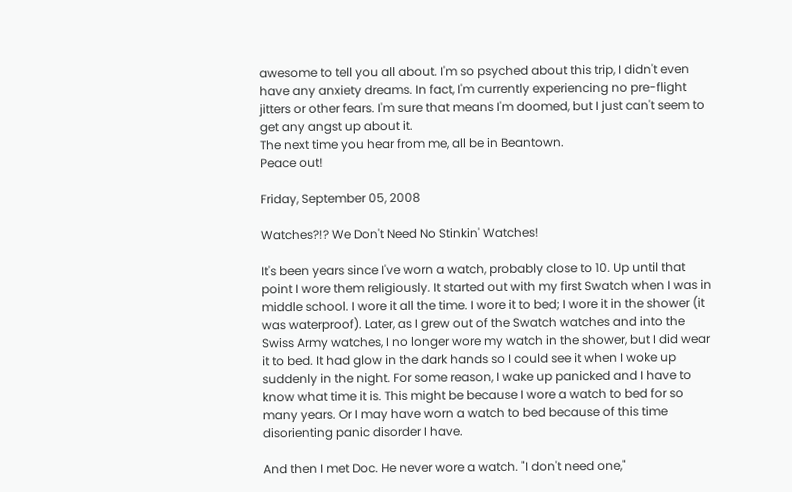awesome to tell you all about. I'm so psyched about this trip, I didn't even have any anxiety dreams. In fact, I'm currently experiencing no pre-flight jitters or other fears. I'm sure that means I'm doomed, but I just can't seem to get any angst up about it.
The next time you hear from me, all be in Beantown.
Peace out!

Friday, September 05, 2008

Watches?!? We Don't Need No Stinkin' Watches!

It's been years since I've worn a watch, probably close to 10. Up until that point I wore them religiously. It started out with my first Swatch when I was in middle school. I wore it all the time. I wore it to bed; I wore it in the shower (it was waterproof). Later, as I grew out of the Swatch watches and into the Swiss Army watches, I no longer wore my watch in the shower, but I did wear it to bed. It had glow in the dark hands so I could see it when I woke up suddenly in the night. For some reason, I wake up panicked and I have to know what time it is. This might be because I wore a watch to bed for so many years. Or I may have worn a watch to bed because of this time disorienting panic disorder I have.

And then I met Doc. He never wore a watch. "I don't need one,"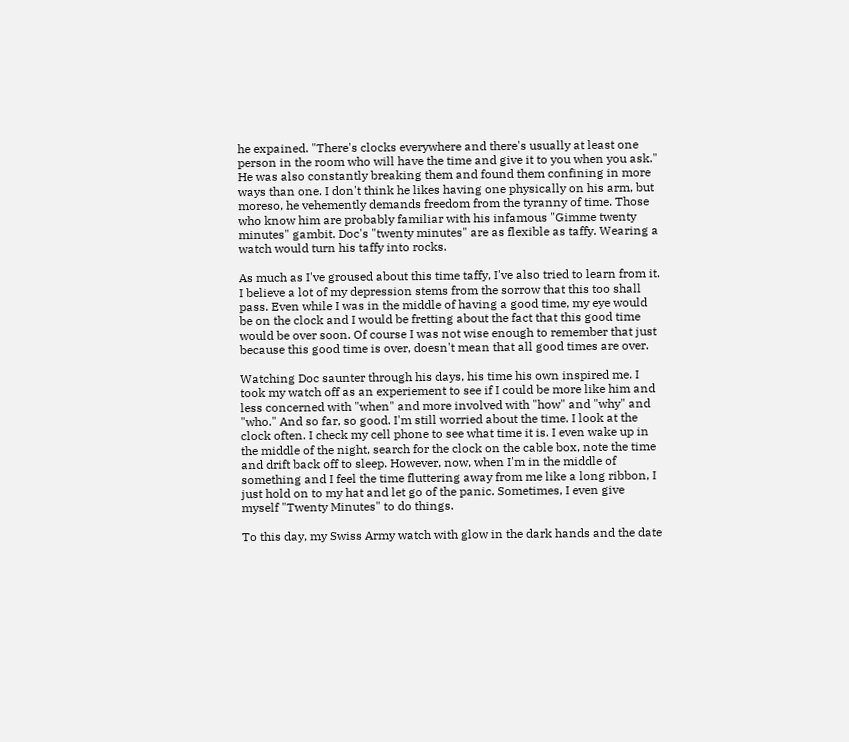he expained. "There's clocks everywhere and there's usually at least one person in the room who will have the time and give it to you when you ask." He was also constantly breaking them and found them confining in more ways than one. I don't think he likes having one physically on his arm, but moreso, he vehemently demands freedom from the tyranny of time. Those who know him are probably familiar with his infamous "Gimme twenty minutes" gambit. Doc's "twenty minutes" are as flexible as taffy. Wearing a watch would turn his taffy into rocks.

As much as I've groused about this time taffy, I've also tried to learn from it. I believe a lot of my depression stems from the sorrow that this too shall pass. Even while I was in the middle of having a good time, my eye would be on the clock and I would be fretting about the fact that this good time would be over soon. Of course I was not wise enough to remember that just because this good time is over, doesn't mean that all good times are over.

Watching Doc saunter through his days, his time his own inspired me. I took my watch off as an experiement to see if I could be more like him and less concerned with "when" and more involved with "how" and "why" and "who." And so far, so good. I'm still worried about the time. I look at the clock often. I check my cell phone to see what time it is. I even wake up in the middle of the night, search for the clock on the cable box, note the time and drift back off to sleep. However, now, when I'm in the middle of something and I feel the time fluttering away from me like a long ribbon, I just hold on to my hat and let go of the panic. Sometimes, I even give myself "Twenty Minutes" to do things.

To this day, my Swiss Army watch with glow in the dark hands and the date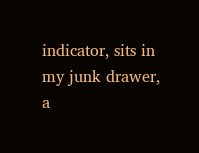indicator, sits in my junk drawer, a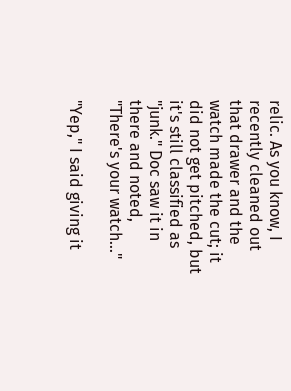relic. As you know, I recently cleaned out that drawer and the watch made the cut; it did not get pitched, but it's still classified as "junk." Doc saw it in there and noted, "There's your watch..."

"Yep," I said giving it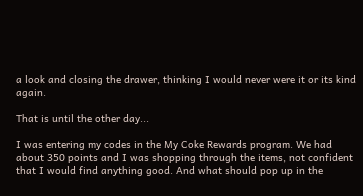a look and closing the drawer, thinking I would never were it or its kind again.

That is until the other day...

I was entering my codes in the My Coke Rewards program. We had about 350 points and I was shopping through the items, not confident that I would find anything good. And what should pop up in the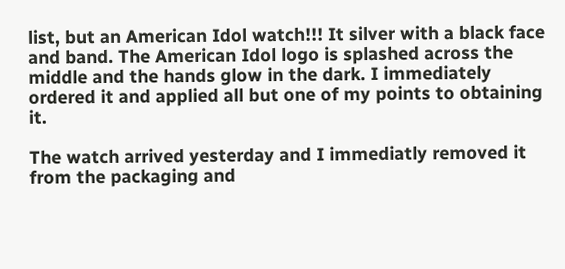list, but an American Idol watch!!! It silver with a black face and band. The American Idol logo is splashed across the middle and the hands glow in the dark. I immediately ordered it and applied all but one of my points to obtaining it.

The watch arrived yesterday and I immediatly removed it from the packaging and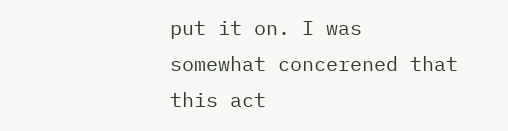put it on. I was somewhat concerened that this act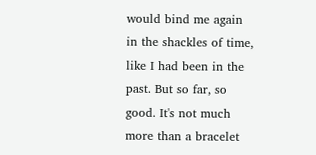would bind me again in the shackles of time, like I had been in the past. But so far, so good. It's not much more than a bracelet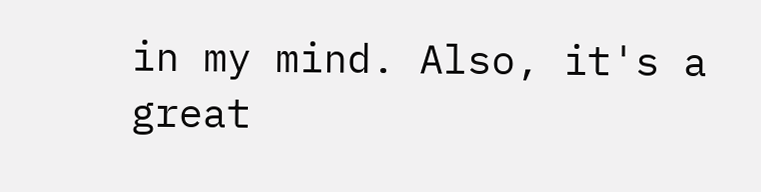in my mind. Also, it's a great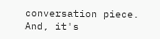conversation piece. And, it's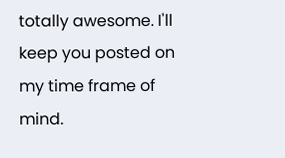totally awesome. I'll keep you posted on my time frame of mind.